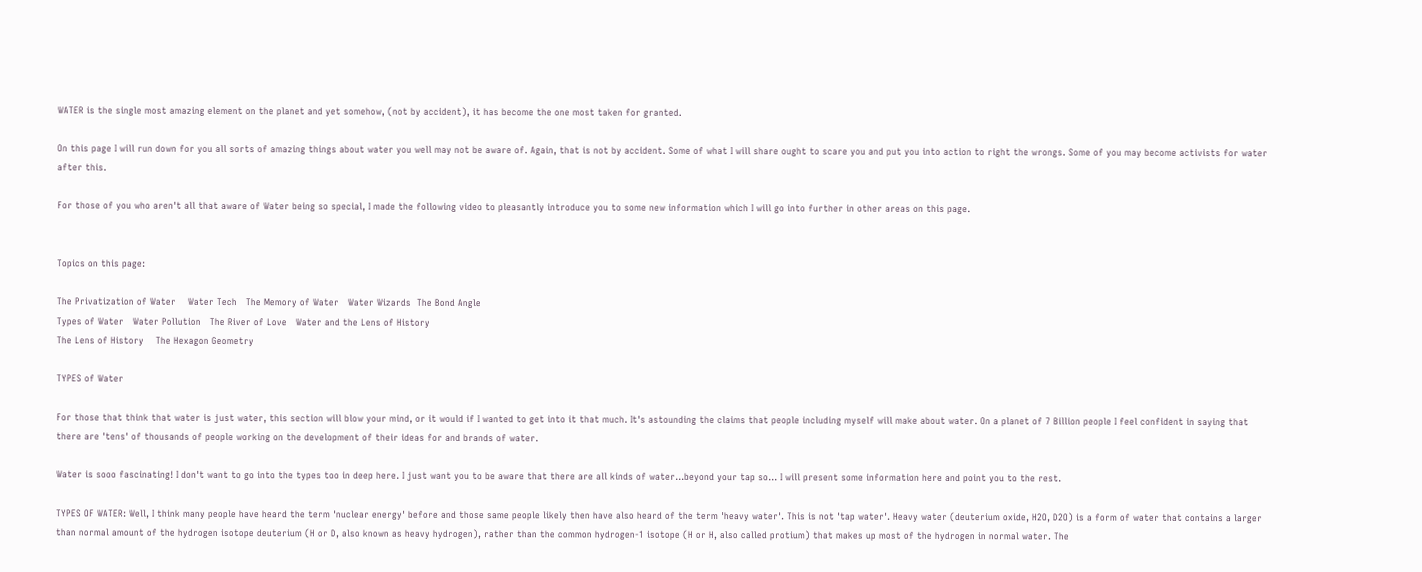WATER is the single most amazing element on the planet and yet somehow, (not by accident), it has become the one most taken for granted.

On this page I will run down for you all sorts of amazing things about water you well may not be aware of. Again, that is not by accident. Some of what I will share ought to scare you and put you into action to right the wrongs. Some of you may become activists for water after this.

For those of you who aren't all that aware of Water being so special, I made the following video to pleasantly introduce you to some new information which I will go into further in other areas on this page.


Topics on this page:

The Privatization of Water    Water Tech   The Memory of Water   Water Wizards  The Bond Angle
Types of Water   Water Pollution   The River of Love   Water and the Lens of History
The Lens of History    The Hexagon Geometry

TYPES of Water

For those that think that water is just water, this section will blow your mind, or it would if I wanted to get into it that much. It's astounding the claims that people including myself will make about water. On a planet of 7 Billion people I feel confident in saying that there are 'tens' of thousands of people working on the development of their ideas for and brands of water.

Water is sooo fascinating! I don't want to go into the types too in deep here. I just want you to be aware that there are all kinds of water...beyond your tap so... I will present some information here and point you to the rest.

TYPES OF WATER: Well, I think many people have heard the term 'nuclear energy' before and those same people likely then have also heard of the term 'heavy water'. This is not 'tap water'. Heavy water (deuterium oxide, H2O, D2O) is a form of water that contains a larger than normal amount of the hydrogen isotope deuterium (H or D, also known as heavy hydrogen), rather than the common hydrogen-1 isotope (H or H, also called protium) that makes up most of the hydrogen in normal water. The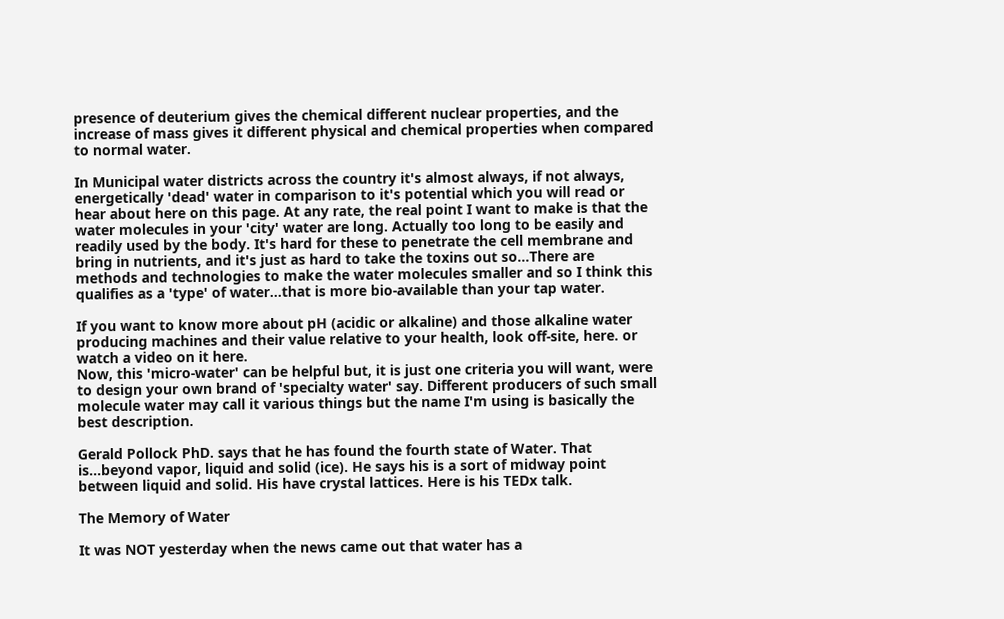presence of deuterium gives the chemical different nuclear properties, and the increase of mass gives it different physical and chemical properties when compared to normal water.

In Municipal water districts across the country it's almost always, if not always, energetically 'dead' water in comparison to it's potential which you will read or hear about here on this page. At any rate, the real point I want to make is that the water molecules in your 'city' water are long. Actually too long to be easily and readily used by the body. It's hard for these to penetrate the cell membrane and bring in nutrients, and it's just as hard to take the toxins out so...There are methods and technologies to make the water molecules smaller and so I think this qualifies as a 'type' of water...that is more bio-available than your tap water.

If you want to know more about pH (acidic or alkaline) and those alkaline water producing machines and their value relative to your health, look off-site, here. or watch a video on it here.
Now, this 'micro-water' can be helpful but, it is just one criteria you will want, were to design your own brand of 'specialty water' say. Different producers of such small molecule water may call it various things but the name I'm using is basically the best description.

Gerald Pollock PhD. says that he has found the fourth state of Water. That is...beyond vapor, liquid and solid (ice). He says his is a sort of midway point between liquid and solid. His have crystal lattices. Here is his TEDx talk.

The Memory of Water

It was NOT yesterday when the news came out that water has a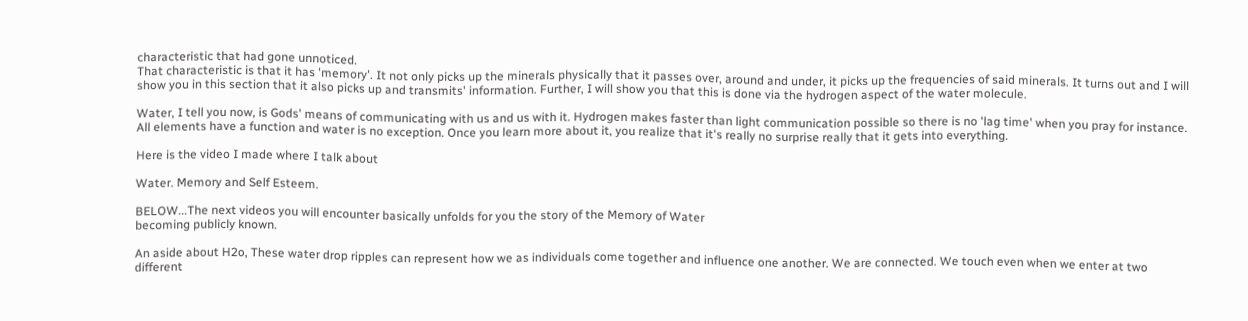characteristic that had gone unnoticed.
That characteristic is that it has 'memory'. It not only picks up the minerals physically that it passes over, around and under, it picks up the frequencies of said minerals. It turns out and I will show you in this section that it also picks up and transmits' information. Further, I will show you that this is done via the hydrogen aspect of the water molecule.

Water, I tell you now, is Gods' means of communicating with us and us with it. Hydrogen makes faster than light communication possible so there is no 'lag time' when you pray for instance. All elements have a function and water is no exception. Once you learn more about it, you realize that it's really no surprise really that it gets into everything.

Here is the video I made where I talk about

Water. Memory and Self Esteem.

BELOW...The next videos you will encounter basically unfolds for you the story of the Memory of Water
becoming publicly known.

An aside about H2o, These water drop ripples can represent how we as individuals come together and influence one another. We are connected. We touch even when we enter at two different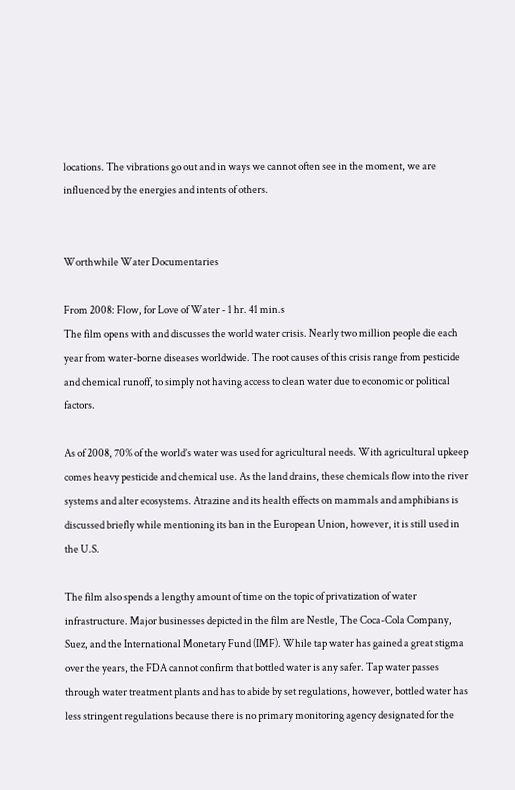locations. The vibrations go out and in ways we cannot often see in the moment, we are influenced by the energies and intents of others.


Worthwhile Water Documentaries

From 2008: Flow, for Love of Water - 1 hr. 41 min.s
The film opens with and discusses the world water crisis. Nearly two million people die each year from water-borne diseases worldwide. The root causes of this crisis range from pesticide and chemical runoff, to simply not having access to clean water due to economic or political factors.

As of 2008, 70% of the world’s water was used for agricultural needs. With agricultural upkeep comes heavy pesticide and chemical use. As the land drains, these chemicals flow into the river systems and alter ecosystems. Atrazine and its health effects on mammals and amphibians is discussed briefly while mentioning its ban in the European Union, however, it is still used in the U.S.

The film also spends a lengthy amount of time on the topic of privatization of water infrastructure. Major businesses depicted in the film are Nestle, The Coca-Cola Company, Suez, and the International Monetary Fund (IMF). While tap water has gained a great stigma over the years, the FDA cannot confirm that bottled water is any safer. Tap water passes through water treatment plants and has to abide by set regulations, however, bottled water has less stringent regulations because there is no primary monitoring agency designated for the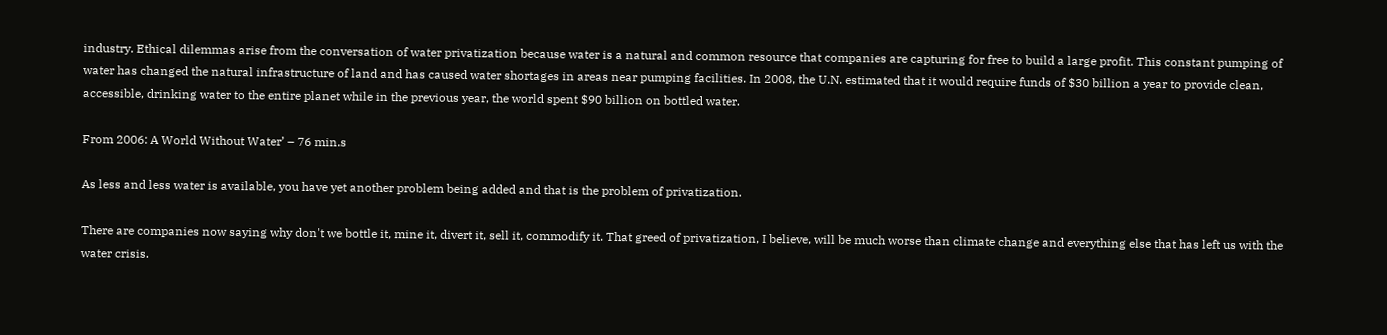industry. Ethical dilemmas arise from the conversation of water privatization because water is a natural and common resource that companies are capturing for free to build a large profit. This constant pumping of water has changed the natural infrastructure of land and has caused water shortages in areas near pumping facilities. In 2008, the U.N. estimated that it would require funds of $30 billion a year to provide clean, accessible, drinking water to the entire planet while in the previous year, the world spent $90 billion on bottled water.

From 2006: A World Without Water’ – 76 min.s

As less and less water is available, you have yet another problem being added and that is the problem of privatization.

There are companies now saying why don't we bottle it, mine it, divert it, sell it, commodify it. That greed of privatization, I believe, will be much worse than climate change and everything else that has left us with the water crisis.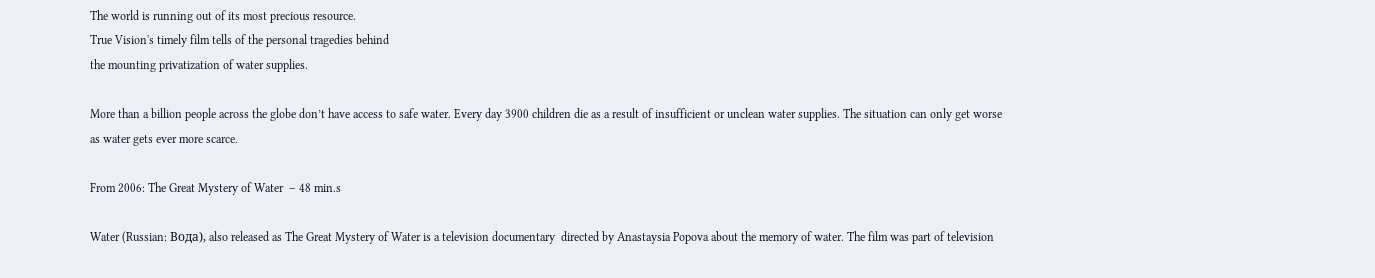The world is running out of its most precious resource.
True Vision's timely film tells of the personal tragedies behind
the mounting privatization of water supplies.

More than a billion people across the globe don’t have access to safe water. Every day 3900 children die as a result of insufficient or unclean water supplies. The situation can only get worse as water gets ever more scarce.

From 2006: The Great Mystery of Water  – 48 min.s

Water (Russian: Вода), also released as The Great Mystery of Water is a television documentary  directed by Anastaysia Popova about the memory of water. The film was part of television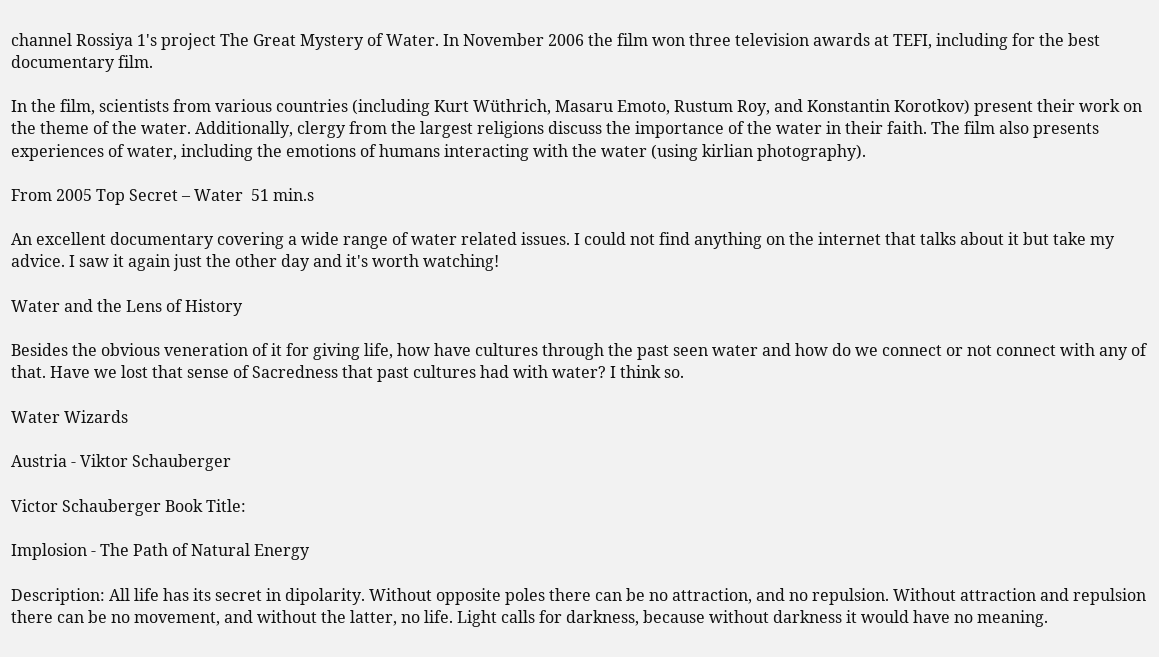channel Rossiya 1's project The Great Mystery of Water. In November 2006 the film won three television awards at TEFI, including for the best documentary film.

In the film, scientists from various countries (including Kurt Wüthrich, Masaru Emoto, Rustum Roy, and Konstantin Korotkov) present their work on the theme of the water. Additionally, clergy from the largest religions discuss the importance of the water in their faith. The film also presents experiences of water, including the emotions of humans interacting with the water (using kirlian photography).

From 2005 Top Secret – Water  51 min.s

An excellent documentary covering a wide range of water related issues. I could not find anything on the internet that talks about it but take my advice. I saw it again just the other day and it's worth watching!

Water and the Lens of History

Besides the obvious veneration of it for giving life, how have cultures through the past seen water and how do we connect or not connect with any of that. Have we lost that sense of Sacredness that past cultures had with water? I think so.

Water Wizards

Austria - Viktor Schauberger

Victor Schauberger Book Title:

Implosion - The Path of Natural Energy

Description: All life has its secret in dipolarity. Without opposite poles there can be no attraction, and no repulsion. Without attraction and repulsion there can be no movement, and without the latter, no life. Light calls for darkness, because without darkness it would have no meaning.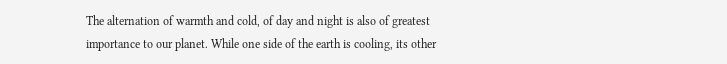The alternation of warmth and cold, of day and night is also of greatest importance to our planet. While one side of the earth is cooling, its other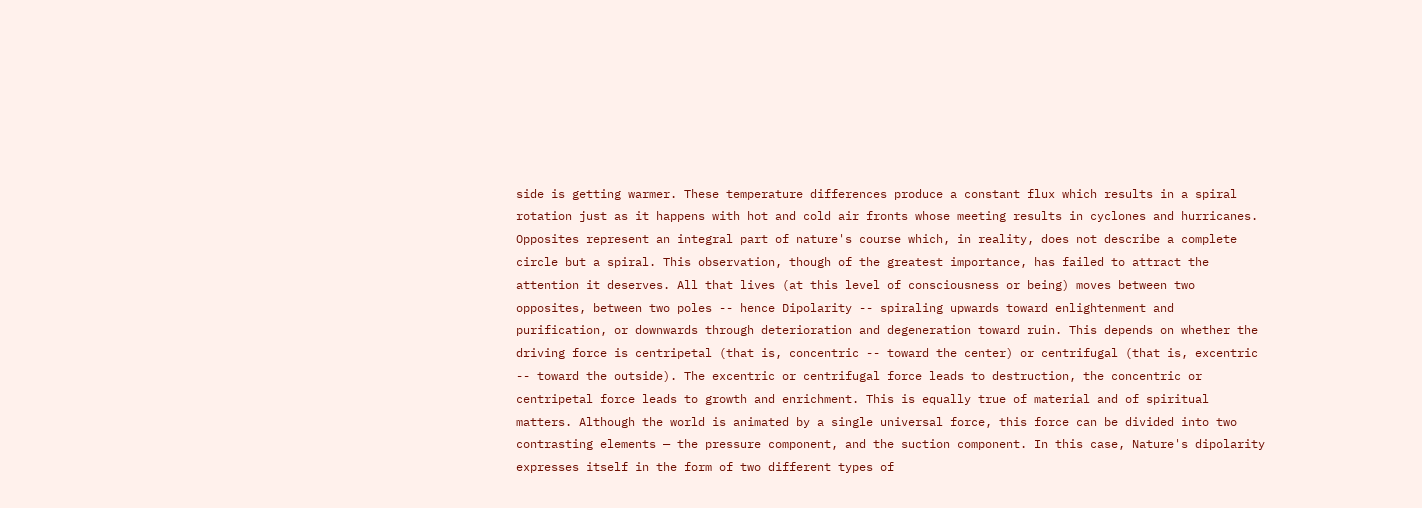side is getting warmer. These temperature differences produce a constant flux which results in a spiral rotation just as it happens with hot and cold air fronts whose meeting results in cyclones and hurricanes.
Opposites represent an integral part of nature's course which, in reality, does not describe a complete circle but a spiral. This observation, though of the greatest importance, has failed to attract the attention it deserves. All that lives (at this level of consciousness or being) moves between two opposites, between two poles -- hence Dipolarity -- spiraling upwards toward enlightenment and purification, or downwards through deterioration and degeneration toward ruin. This depends on whether the driving force is centripetal (that is, concentric -- toward the center) or centrifugal (that is, excentric -- toward the outside). The excentric or centrifugal force leads to destruction, the concentric or centripetal force leads to growth and enrichment. This is equally true of material and of spiritual matters. Although the world is animated by a single universal force, this force can be divided into two contrasting elements — the pressure component, and the suction component. In this case, Nature's dipolarity expresses itself in the form of two different types of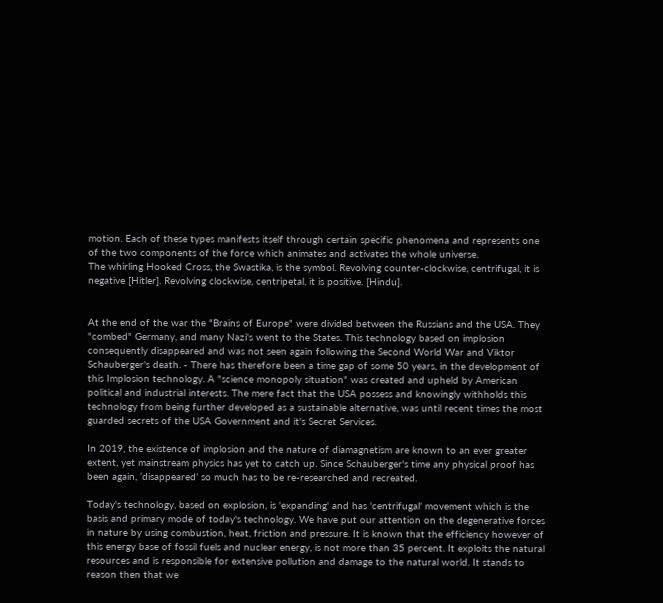motion. Each of these types manifests itself through certain specific phenomena and represents one of the two components of the force which animates and activates the whole universe.
The whirling Hooked Cross, the Swastika, is the symbol. Revolving counter-clockwise, centrifugal, it is negative [Hitler]. Revolving clockwise, centripetal, it is positive. [Hindu].


At the end of the war the "Brains of Europe" were divided between the Russians and the USA. They "combed" Germany, and many Nazi's went to the States. This technology based on implosion consequently disappeared and was not seen again following the Second World War and Viktor Schauberger's death. - There has therefore been a time gap of some 50 years, in the development of this Implosion technology. A "science monopoly situation" was created and upheld by American political and industrial interests. The mere fact that the USA possess and knowingly withholds this technology from being further developed as a sustainable alternative, was until recent times the most guarded secrets of the USA Government and it's Secret Services.

In 2019, the existence of implosion and the nature of diamagnetism are known to an ever greater extent, yet mainstream physics has yet to catch up. Since Schauberger's time any physical proof has been again, ‘disappeared’ so much has to be re-researched and recreated.

Today's technology, based on explosion, is 'expanding' and has 'centrifugal' movement which is the basis and primary mode of today's technology. We have put our attention on the degenerative forces in nature by using combustion, heat, friction and pressure. It is known that the efficiency however of this energy base of fossil fuels and nuclear energy, is not more than 35 percent. It exploits the natural resources and is responsible for extensive pollution and damage to the natural world. It stands to reason then that we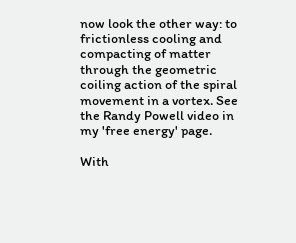now look the other way: to frictionless cooling and compacting of matter through the geometric coiling action of the spiral movement in a vortex. See the Randy Powell video in my 'free energy' page.

With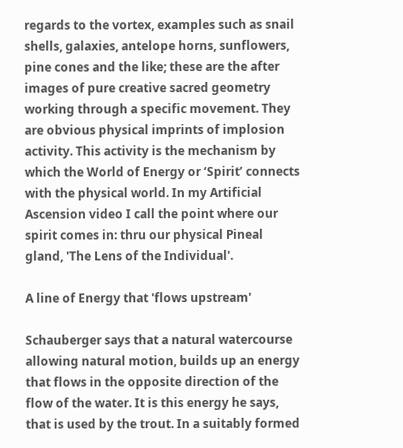regards to the vortex, examples such as snail shells, galaxies, antelope horns, sunflowers, pine cones and the like; these are the after images of pure creative sacred geometry working through a specific movement. They are obvious physical imprints of implosion activity. This activity is the mechanism by which the World of Energy or ‘Spirit’ connects with the physical world. In my Artificial Ascension video I call the point where our spirit comes in: thru our physical Pineal gland, 'The Lens of the Individual'.

A line of Energy that 'flows upstream'

Schauberger says that a natural watercourse allowing natural motion, builds up an energy that flows in the opposite direction of the flow of the water. It is this energy he says, that is used by the trout. In a suitably formed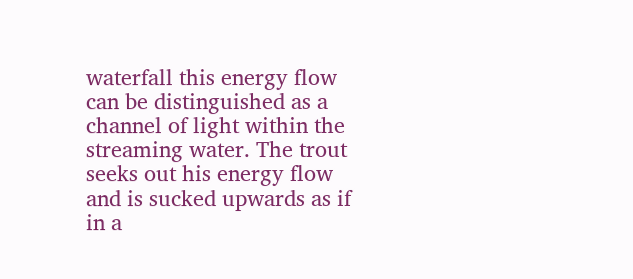waterfall this energy flow can be distinguished as a channel of light within the streaming water. The trout seeks out his energy flow and is sucked upwards as if in a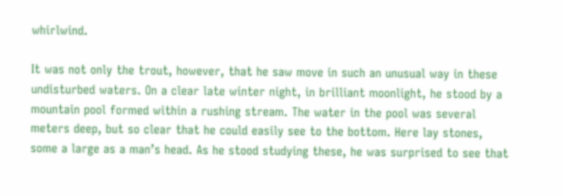whirlwind.

It was not only the trout, however, that he saw move in such an unusual way in these undisturbed waters. On a clear late winter night, in brilliant moonlight, he stood by a mountain pool formed within a rushing stream. The water in the pool was several meters deep, but so clear that he could easily see to the bottom. Here lay stones, some a large as a man’s head. As he stood studying these, he was surprised to see that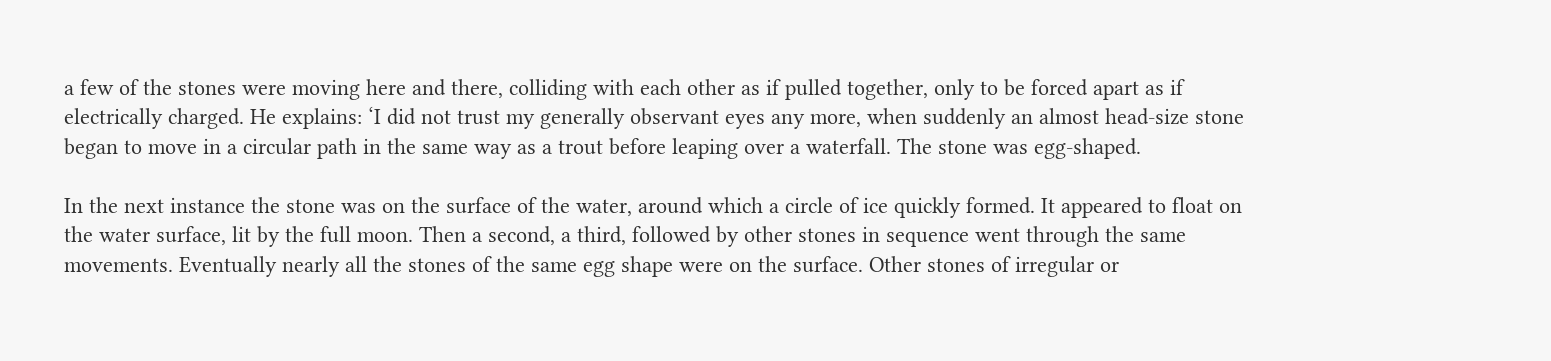a few of the stones were moving here and there, colliding with each other as if pulled together, only to be forced apart as if electrically charged. He explains: ‘I did not trust my generally observant eyes any more, when suddenly an almost head-size stone began to move in a circular path in the same way as a trout before leaping over a waterfall. The stone was egg-shaped.

In the next instance the stone was on the surface of the water, around which a circle of ice quickly formed. It appeared to float on the water surface, lit by the full moon. Then a second, a third, followed by other stones in sequence went through the same movements. Eventually nearly all the stones of the same egg shape were on the surface. Other stones of irregular or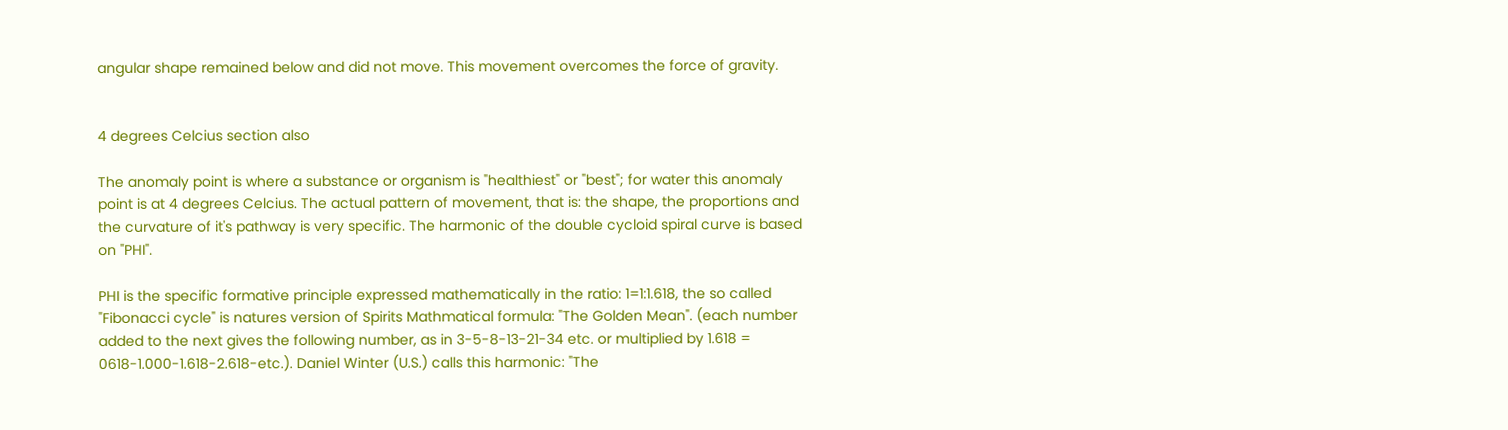angular shape remained below and did not move. This movement overcomes the force of gravity.


4 degrees Celcius section also

The anomaly point is where a substance or organism is "healthiest" or "best"; for water this anomaly point is at 4 degrees Celcius. The actual pattern of movement, that is: the shape, the proportions and the curvature of it's pathway is very specific. The harmonic of the double cycloid spiral curve is based on "PHI".

PHI is the specific formative principle expressed mathematically in the ratio: 1=1:1.618, the so called "Fibonacci cycle" is natures version of Spirits Mathmatical formula: "The Golden Mean". (each number added to the next gives the following number, as in 3-5-8-13-21-34 etc. or multiplied by 1.618 = 0618-1.000-1.618-2.618-etc.). Daniel Winter (U.S.) calls this harmonic: "The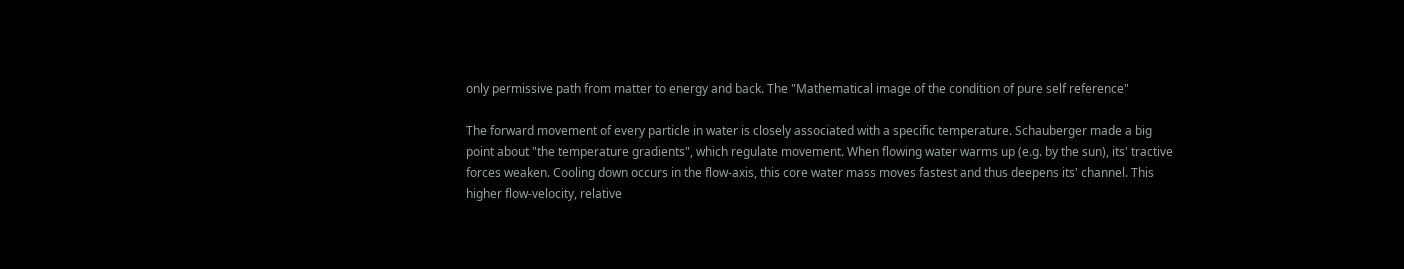only permissive path from matter to energy and back. The "Mathematical image of the condition of pure self reference"

The forward movement of every particle in water is closely associated with a specific temperature. Schauberger made a big point about "the temperature gradients", which regulate movement. When flowing water warms up (e.g. by the sun), its' tractive forces weaken. Cooling down occurs in the flow-axis, this core water mass moves fastest and thus deepens its' channel. This higher flow-velocity, relative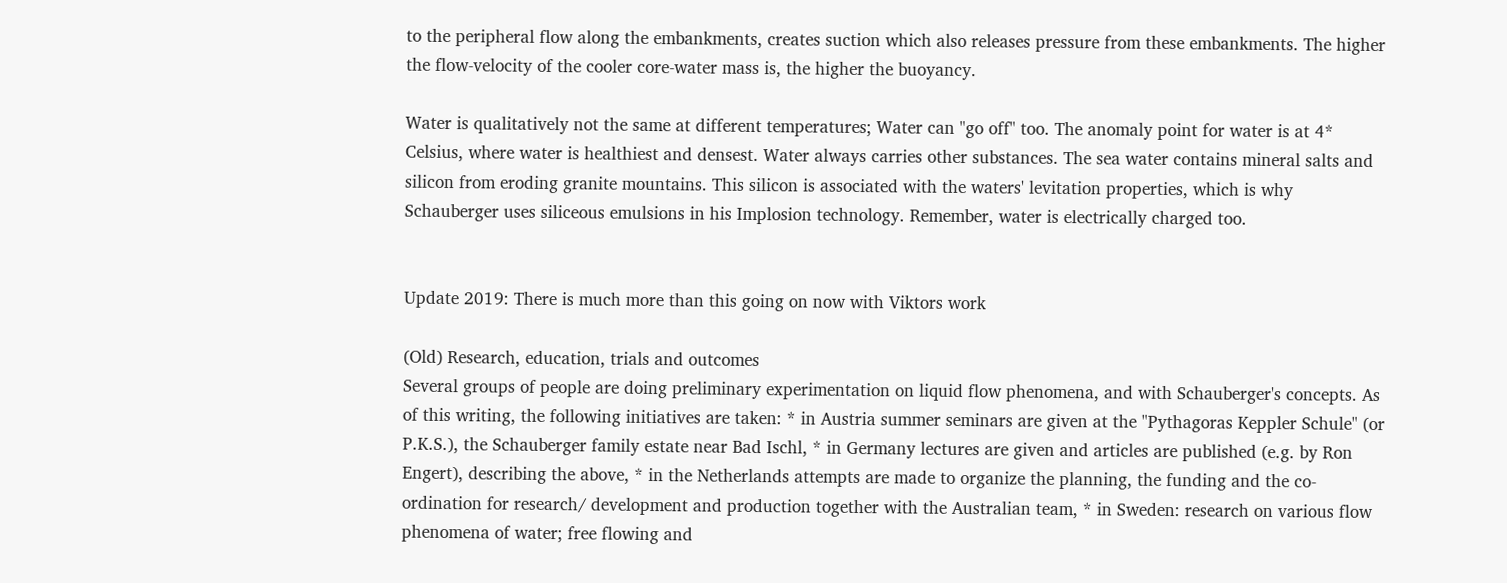to the peripheral flow along the embankments, creates suction which also releases pressure from these embankments. The higher the flow-velocity of the cooler core-water mass is, the higher the buoyancy.

Water is qualitatively not the same at different temperatures; Water can "go off" too. The anomaly point for water is at 4* Celsius, where water is healthiest and densest. Water always carries other substances. The sea water contains mineral salts and silicon from eroding granite mountains. This silicon is associated with the waters' levitation properties, which is why Schauberger uses siliceous emulsions in his Implosion technology. Remember, water is electrically charged too.


Update 2019: There is much more than this going on now with Viktors work

(Old) Research, education, trials and outcomes
Several groups of people are doing preliminary experimentation on liquid flow phenomena, and with Schauberger's concepts. As of this writing, the following initiatives are taken: * in Austria summer seminars are given at the "Pythagoras Keppler Schule" (or P.K.S.), the Schauberger family estate near Bad Ischl, * in Germany lectures are given and articles are published (e.g. by Ron Engert), describing the above, * in the Netherlands attempts are made to organize the planning, the funding and the co-ordination for research/ development and production together with the Australian team, * in Sweden: research on various flow phenomena of water; free flowing and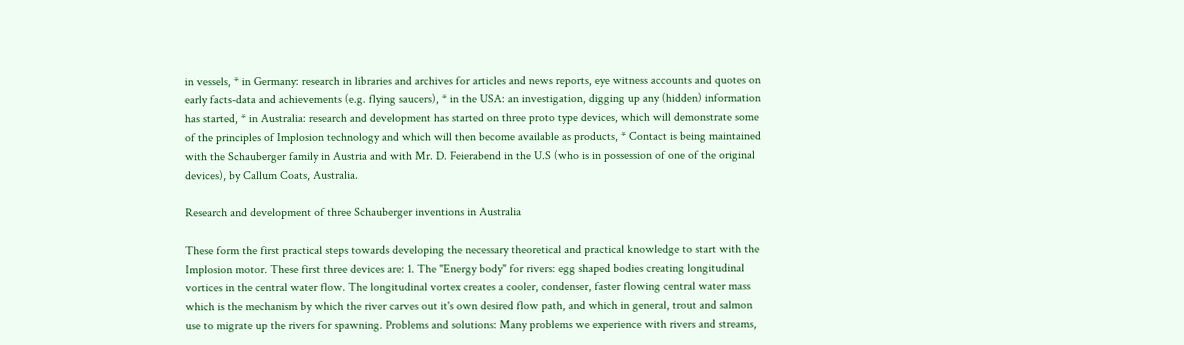in vessels, * in Germany: research in libraries and archives for articles and news reports, eye witness accounts and quotes on early facts-data and achievements (e.g. flying saucers), * in the USA: an investigation, digging up any (hidden) information has started, * in Australia: research and development has started on three proto type devices, which will demonstrate some of the principles of Implosion technology and which will then become available as products, * Contact is being maintained with the Schauberger family in Austria and with Mr. D. Feierabend in the U.S (who is in possession of one of the original devices), by Callum Coats, Australia.

Research and development of three Schauberger inventions in Australia

These form the first practical steps towards developing the necessary theoretical and practical knowledge to start with the Implosion motor. These first three devices are: 1. The "Energy body" for rivers: egg shaped bodies creating longitudinal vortices in the central water flow. The longitudinal vortex creates a cooler, condenser, faster flowing central water mass which is the mechanism by which the river carves out it's own desired flow path, and which in general, trout and salmon use to migrate up the rivers for spawning. Problems and solutions: Many problems we experience with rivers and streams,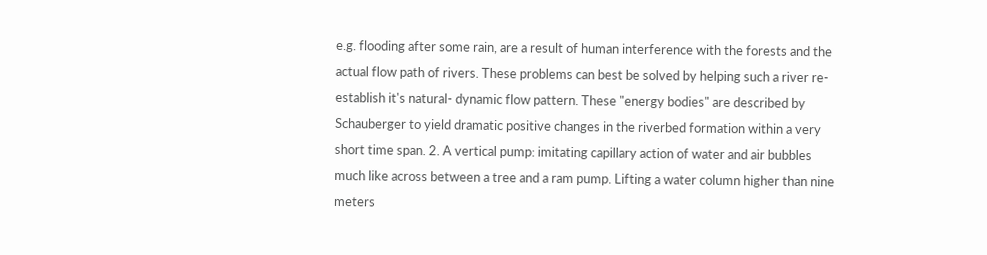e.g. flooding after some rain, are a result of human interference with the forests and the actual flow path of rivers. These problems can best be solved by helping such a river re-establish it's natural- dynamic flow pattern. These "energy bodies" are described by Schauberger to yield dramatic positive changes in the riverbed formation within a very short time span. 2. A vertical pump: imitating capillary action of water and air bubbles much like across between a tree and a ram pump. Lifting a water column higher than nine meters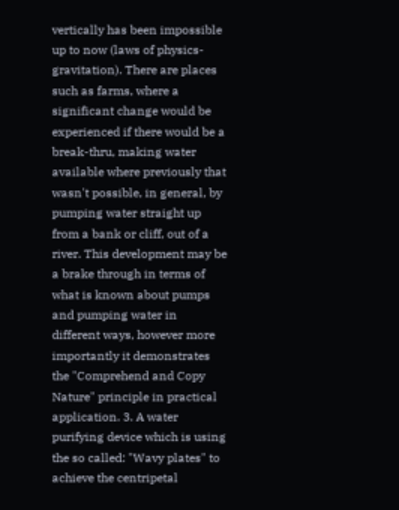vertically has been impossible up to now (laws of physics-gravitation). There are places such as farms, where a significant change would be experienced if there would be a break-thru, making water available where previously that wasn't possible, in general, by pumping water straight up from a bank or cliff, out of a river. This development may be a brake through in terms of what is known about pumps and pumping water in different ways, however more importantly it demonstrates the "Comprehend and Copy Nature" principle in practical application. 3. A water purifying device which is using the so called: "Wavy plates" to achieve the centripetal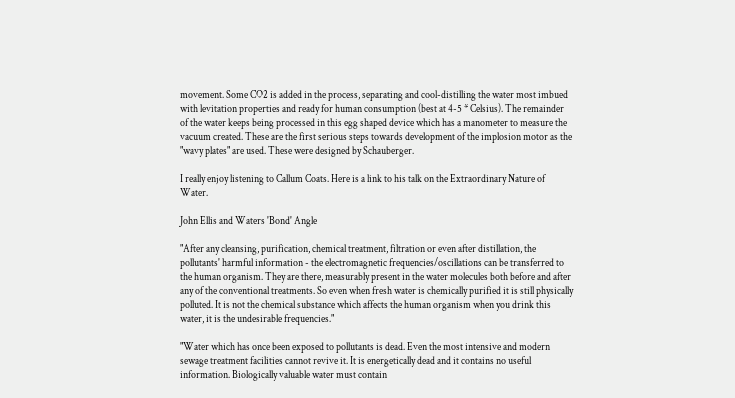movement. Some CO2 is added in the process, separating and cool-distilling the water most imbued with levitation properties and ready for human consumption (best at 4-5 * Celsius). The remainder of the water keeps being processed in this egg shaped device which has a manometer to measure the vacuum created. These are the first serious steps towards development of the implosion motor as the "wavy plates" are used. These were designed by Schauberger.

I really enjoy listening to Callum Coats. Here is a link to his talk on the Extraordinary Nature of Water.

John Ellis and Waters 'Bond' Angle

"After any cleansing, purification, chemical treatment, filtration or even after distillation, the pollutants' harmful information - the electromagnetic frequencies/oscillations can be transferred to the human organism. They are there, measurably present in the water molecules both before and after any of the conventional treatments. So even when fresh water is chemically purified it is still physically polluted. It is not the chemical substance which affects the human organism when you drink this water, it is the undesirable frequencies."

"Water which has once been exposed to pollutants is dead. Even the most intensive and modern sewage treatment facilities cannot revive it. It is energetically dead and it contains no useful information. Biologically valuable water must contain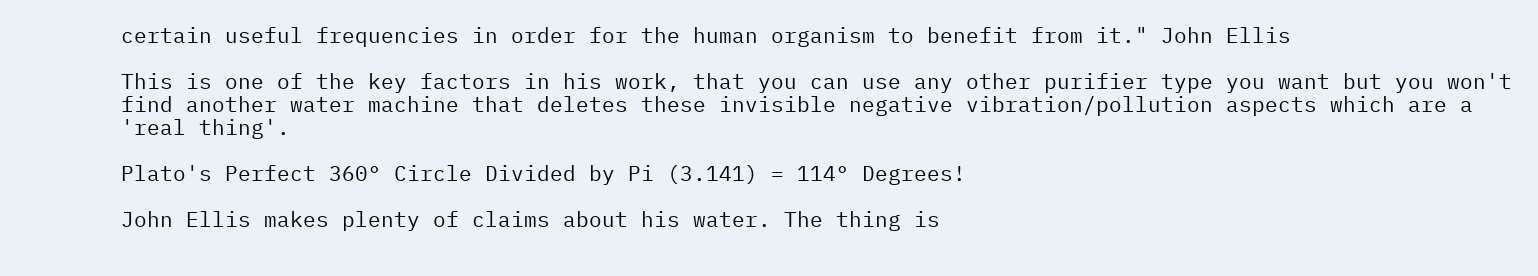certain useful frequencies in order for the human organism to benefit from it." John Ellis

This is one of the key factors in his work, that you can use any other purifier type you want but you won't find another water machine that deletes these invisible negative vibration/pollution aspects which are a 'real thing'.

Plato's Perfect 360° Circle Divided by Pi (3.141) = 114° Degrees!

John Ellis makes plenty of claims about his water. The thing is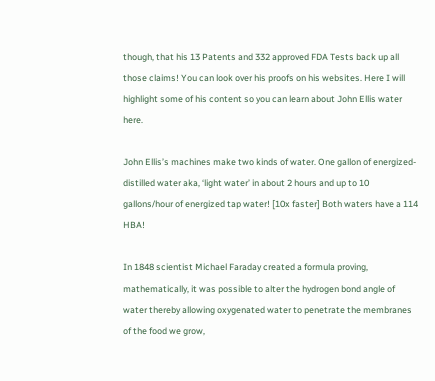though, that his 13 Patents and 332 approved FDA Tests back up all those claims! You can look over his proofs on his websites. Here I will highlight some of his content so you can learn about John Ellis water here.

John Ellis’s machines make two kinds of water. One gallon of energized-distilled water aka, ‘light water’ in about 2 hours and up to 10 gallons/hour of energized tap water! [10x faster] Both waters have a 114 HBA!

In 1848 scientist Michael Faraday created a formula proving, mathematically, it was possible to alter the hydrogen bond angle of water thereby allowing oxygenated water to penetrate the membranes of the food we grow,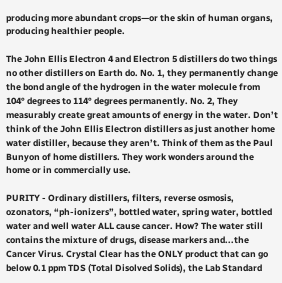producing more abundant crops—or the skin of human organs, producing healthier people.

The John Ellis Electron 4 and Electron 5 distillers do two things no other distillers on Earth do. No. 1, they permanently change the bond angle of the hydrogen in the water molecule from 104° degrees to 114° degrees permanently. No. 2, They measurably create great amounts of energy in the water. Don’t think of the John Ellis Electron distillers as just another home water distiller, because they aren’t. Think of them as the Paul Bunyon of home distillers. They work wonders around the home or in commercially use.

PURITY - Ordinary distillers, filters, reverse osmosis, ozonators, “ph-ionizers”, bottled water, spring water, bottled water and well water ALL cause cancer. How? The water still contains the mixture of drugs, disease markers and...the Cancer Virus. Crystal Clear has the ONLY product that can go below 0.1 ppm TDS (Total Disolved Solids), the Lab Standard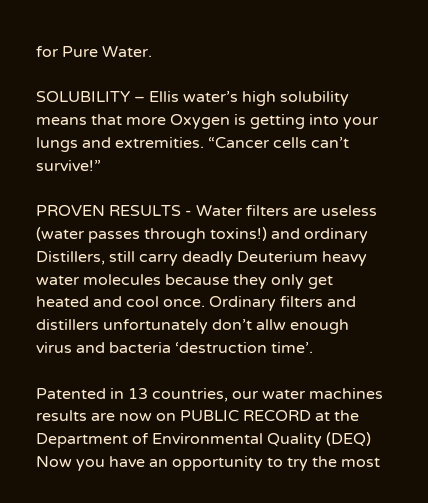for Pure Water.

SOLUBILITY – Ellis water’s high solubility means that more Oxygen is getting into your lungs and extremities. “Cancer cells can’t survive!”

PROVEN RESULTS - Water filters are useless (water passes through toxins!) and ordinary Distillers, still carry deadly Deuterium heavy water molecules because they only get heated and cool once. Ordinary filters and distillers unfortunately don’t allw enough virus and bacteria ‘destruction time’.

Patented in 13 countries, our water machines results are now on PUBLIC RECORD at the Department of Environmental Quality (DEQ) Now you have an opportunity to try the most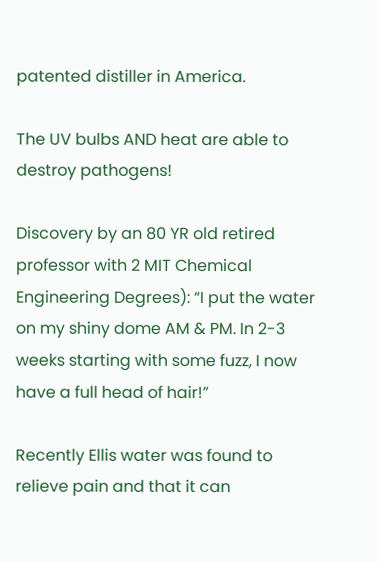patented distiller in America.

The UV bulbs AND heat are able to destroy pathogens!

Discovery by an 80 YR old retired professor with 2 MIT Chemical Engineering Degrees): “I put the water on my shiny dome AM & PM. In 2-3 weeks starting with some fuzz, I now have a full head of hair!”

Recently Ellis water was found to relieve pain and that it can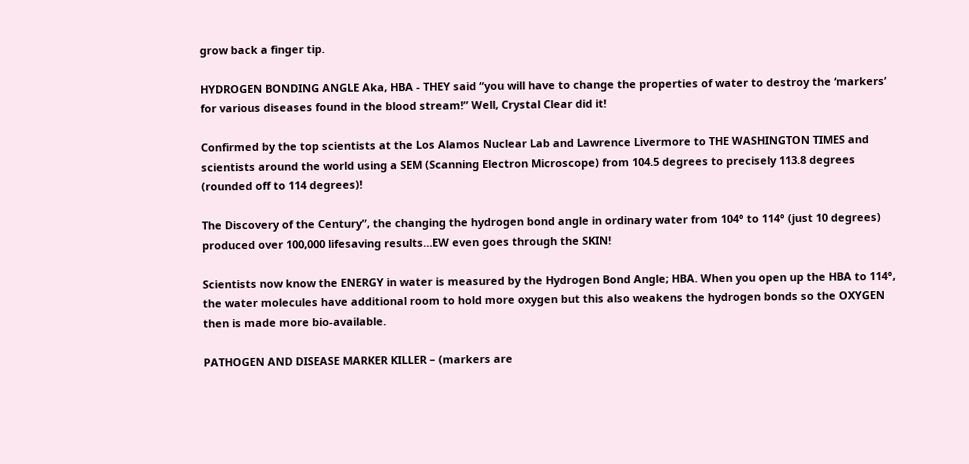grow back a finger tip.

HYDROGEN BONDING ANGLE Aka, HBA - THEY said “you will have to change the properties of water to destroy the ‘markers’ for various diseases found in the blood stream!” Well, Crystal Clear did it!

Confirmed by the top scientists at the Los Alamos Nuclear Lab and Lawrence Livermore to THE WASHINGTON TIMES and scientists around the world using a SEM (Scanning Electron Microscope) from 104.5 degrees to precisely 113.8 degrees (rounded off to 114 degrees)!

The Discovery of the Century”, the changing the hydrogen bond angle in ordinary water from 104° to 114° (just 10 degrees) produced over 100,000 lifesaving results…EW even goes through the SKIN!

Scientists now know the ENERGY in water is measured by the Hydrogen Bond Angle; HBA. When you open up the HBA to 114°, the water molecules have additional room to hold more oxygen but this also weakens the hydrogen bonds so the OXYGEN then is made more bio-available.

PATHOGEN AND DISEASE MARKER KILLER – (markers are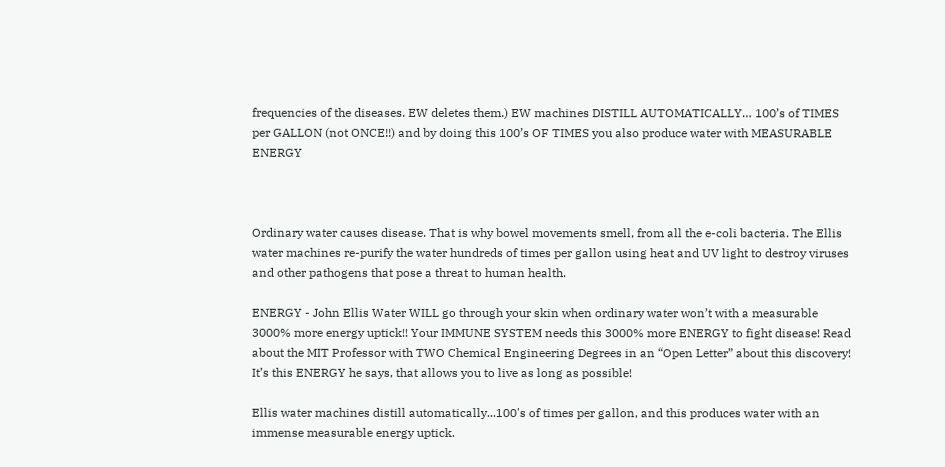frequencies of the diseases. EW deletes them.) EW machines DISTILL AUTOMATICALLY… 100’s of TIMES per GALLON (not ONCE!!) and by doing this 100’s OF TIMES you also produce water with MEASURABLE ENERGY



Ordinary water causes disease. That is why bowel movements smell, from all the e-coli bacteria. The Ellis water machines re-purify the water hundreds of times per gallon using heat and UV light to destroy viruses and other pathogens that pose a threat to human health.

ENERGY - John Ellis Water WILL go through your skin when ordinary water won’t with a measurable 3000% more energy uptick!! Your IMMUNE SYSTEM needs this 3000% more ENERGY to fight disease! Read about the MIT Professor with TWO Chemical Engineering Degrees in an “Open Letter” about this discovery! It’s this ENERGY he says, that allows you to live as long as possible!

Ellis water machines distill automatically...100's of times per gallon, and this produces water with an immense measurable energy uptick.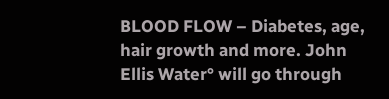BLOOD FLOW – Diabetes, age, hair growth and more. John Ellis Water° will go through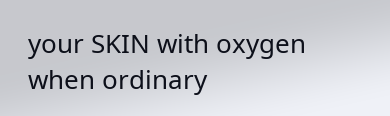your SKIN with oxygen when ordinary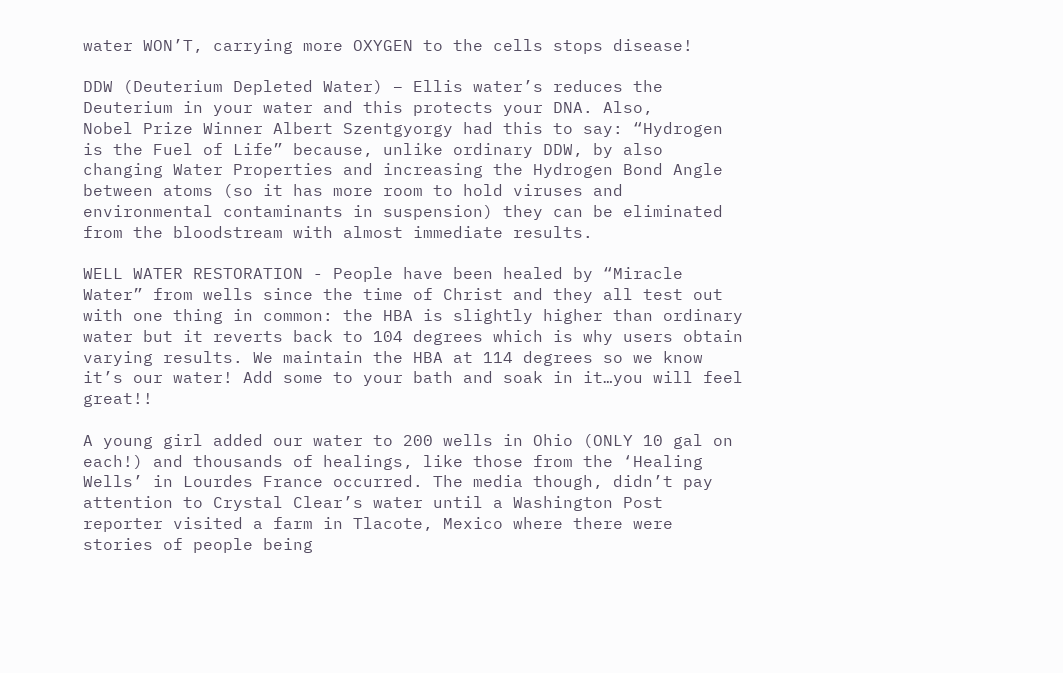water WON’T, carrying more OXYGEN to the cells stops disease!

DDW (Deuterium Depleted Water) – Ellis water’s reduces the Deuterium in your water and this protects your DNA. Also,
Nobel Prize Winner Albert Szentgyorgy had this to say: “Hydrogen is the Fuel of Life” because, unlike ordinary DDW, by also changing Water Properties and increasing the Hydrogen Bond Angle between atoms (so it has more room to hold viruses and environmental contaminants in suspension) they can be eliminated from the bloodstream with almost immediate results.

WELL WATER RESTORATION - People have been healed by “Miracle Water” from wells since the time of Christ and they all test out with one thing in common: the HBA is slightly higher than ordinary water but it reverts back to 104 degrees which is why users obtain varying results. We maintain the HBA at 114 degrees so we know it’s our water! Add some to your bath and soak in it…you will feel great!!

A young girl added our water to 200 wells in Ohio (ONLY 10 gal on each!) and thousands of healings, like those from the ‘Healing Wells’ in Lourdes France occurred. The media though, didn’t pay attention to Crystal Clear’s water until a Washington Post reporter visited a farm in Tlacote, Mexico where there were stories of people being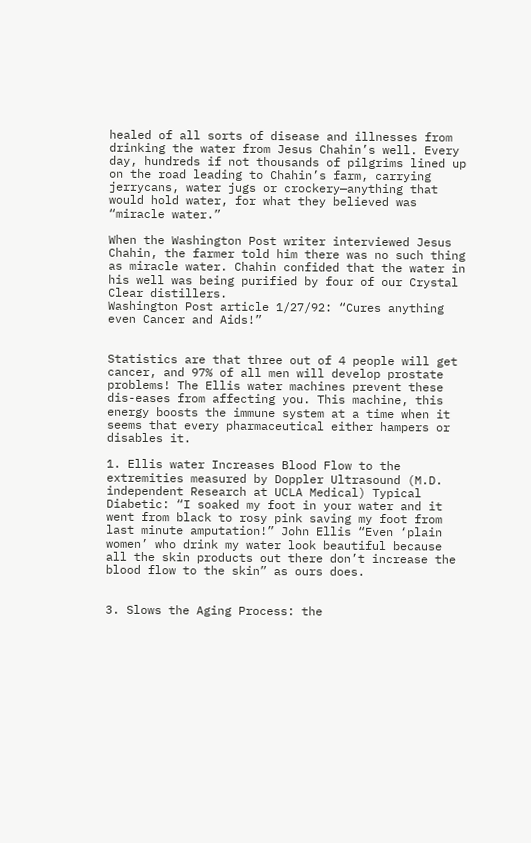healed of all sorts of disease and illnesses from drinking the water from Jesus Chahin’s well. Every day, hundreds if not thousands of pilgrims lined up on the road leading to Chahin’s farm, carrying jerrycans, water jugs or crockery—anything that would hold water, for what they believed was “miracle water.”

When the Washington Post writer interviewed Jesus Chahin, the farmer told him there was no such thing as miracle water. Chahin confided that the water in his well was being purified by four of our Crystal Clear distillers.
Washington Post article 1/27/92: “Cures anything even Cancer and Aids!”


Statistics are that three out of 4 people will get cancer, and 97% of all men will develop prostate problems! The Ellis water machines prevent these dis-eases from affecting you. This machine, this energy boosts the immune system at a time when it seems that every pharmaceutical either hampers or disables it.

1. Ellis water Increases Blood Flow to the extremities measured by Doppler Ultrasound (M.D. independent Research at UCLA Medical) Typical Diabetic: “I soaked my foot in your water and it went from black to rosy pink saving my foot from last minute amputation!” John Ellis “Even ‘plain women’ who drink my water look beautiful because all the skin products out there don’t increase the blood flow to the skin” as ours does.


3. Slows the Aging Process: the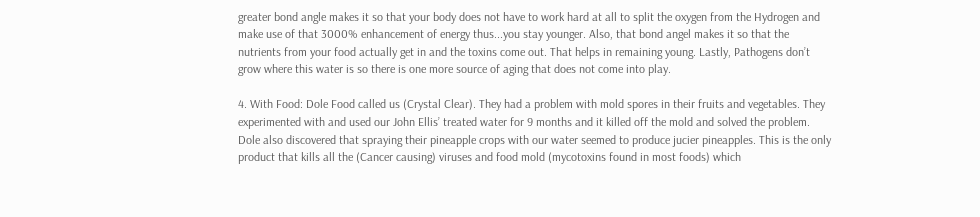greater bond angle makes it so that your body does not have to work hard at all to split the oxygen from the Hydrogen and make use of that 3000% enhancement of energy thus...you stay younger. Also, that bond angel makes it so that the nutrients from your food actually get in and the toxins come out. That helps in remaining young. Lastly, Pathogens don’t grow where this water is so there is one more source of aging that does not come into play.

4. With Food: Dole Food called us (Crystal Clear). They had a problem with mold spores in their fruits and vegetables. They experimented with and used our John Ellis’ treated water for 9 months and it killed off the mold and solved the problem. Dole also discovered that spraying their pineapple crops with our water seemed to produce jucier pineapples. This is the only product that kills all the (Cancer causing) viruses and food mold (mycotoxins found in most foods) which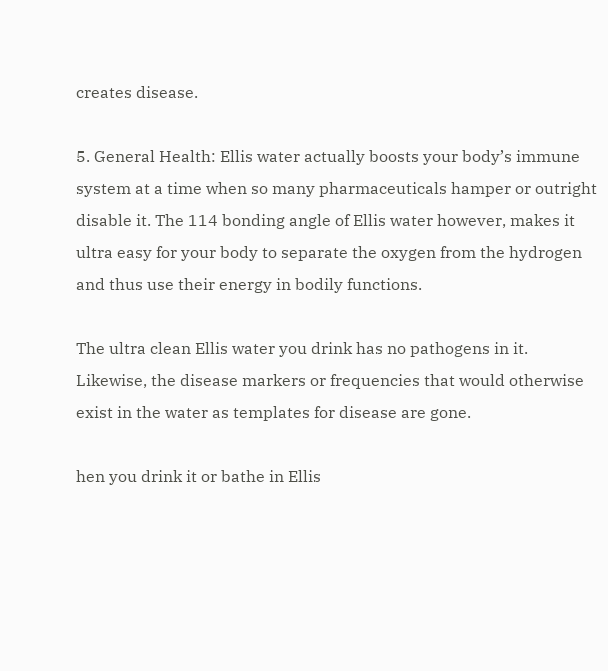creates disease.

5. General Health: Ellis water actually boosts your body’s immune system at a time when so many pharmaceuticals hamper or outright disable it. The 114 bonding angle of Ellis water however, makes it ultra easy for your body to separate the oxygen from the hydrogen and thus use their energy in bodily functions.

The ultra clean Ellis water you drink has no pathogens in it. Likewise, the disease markers or frequencies that would otherwise exist in the water as templates for disease are gone.

hen you drink it or bathe in Ellis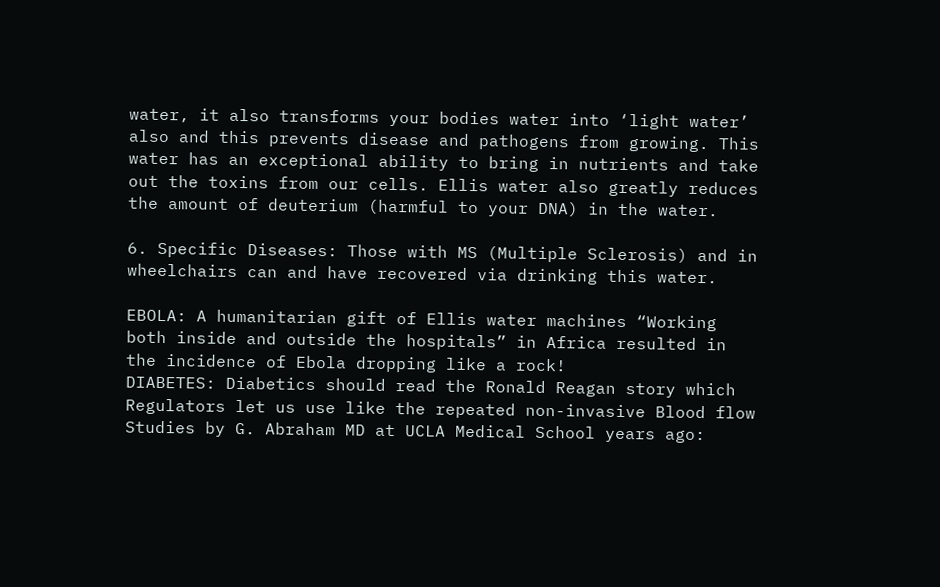water, it also transforms your bodies water into ‘light water’ also and this prevents disease and pathogens from growing. This water has an exceptional ability to bring in nutrients and take out the toxins from our cells. Ellis water also greatly reduces the amount of deuterium (harmful to your DNA) in the water.

6. Specific Diseases: Those with MS (Multiple Sclerosis) and in wheelchairs can and have recovered via drinking this water.

EBOLA: A humanitarian gift of Ellis water machines “Working both inside and outside the hospitals” in Africa resulted in the incidence of Ebola dropping like a rock!
DIABETES: Diabetics should read the Ronald Reagan story which Regulators let us use like the repeated non-invasive Blood flow Studies by G. Abraham MD at UCLA Medical School years ago: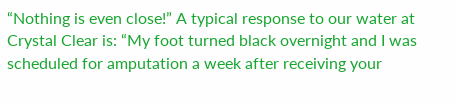“Nothing is even close!” A typical response to our water at Crystal Clear is: “My foot turned black overnight and I was scheduled for amputation a week after receiving your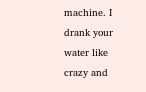machine. I drank your water like crazy and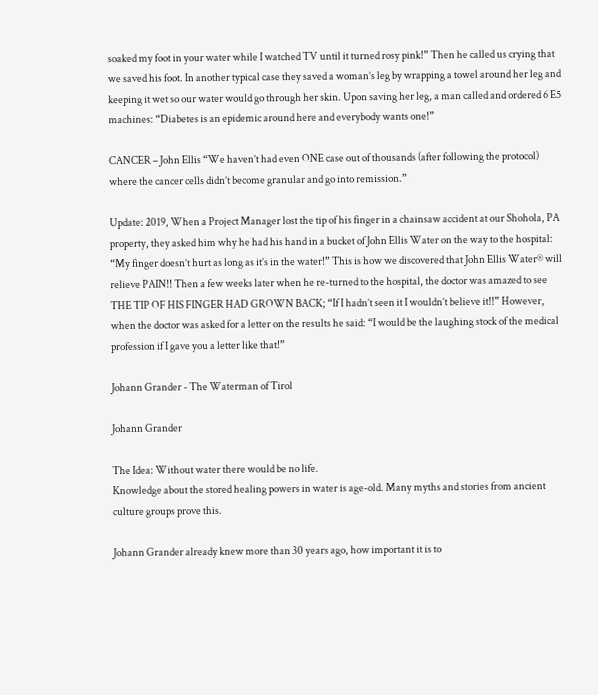soaked my foot in your water while I watched TV until it turned rosy pink!” Then he called us crying that we saved his foot. In another typical case they saved a woman’s leg by wrapping a towel around her leg and keeping it wet so our water would go through her skin. Upon saving her leg, a man called and ordered 6 E5 machines: “Diabetes is an epidemic around here and everybody wants one!”

CANCER – John Ellis “We haven’t had even ONE case out of thousands (after following the protocol) where the cancer cells didn’t become granular and go into remission.”

Update: 2019, When a Project Manager lost the tip of his finger in a chainsaw accident at our Shohola, PA property, they asked him why he had his hand in a bucket of John Ellis Water on the way to the hospital: “My finger doesn’t hurt as long as it’s in the water!” This is how we discovered that John Ellis Water® will relieve PAIN!! Then a few weeks later when he re-turned to the hospital, the doctor was amazed to see THE TIP OF HIS FINGER HAD GROWN BACK; “If I hadn’t seen it I wouldn’t believe it!!” However, when the doctor was asked for a letter on the results he said: “I would be the laughing stock of the medical profession if I gave you a letter like that!”

Johann Grander - The Waterman of Tirol

Johann Grander

The Idea: Without water there would be no life.
Knowledge about the stored healing powers in water is age-old. Many myths and stories from ancient culture groups prove this.

Johann Grander already knew more than 30 years ago, how important it is to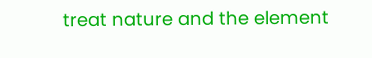treat nature and the element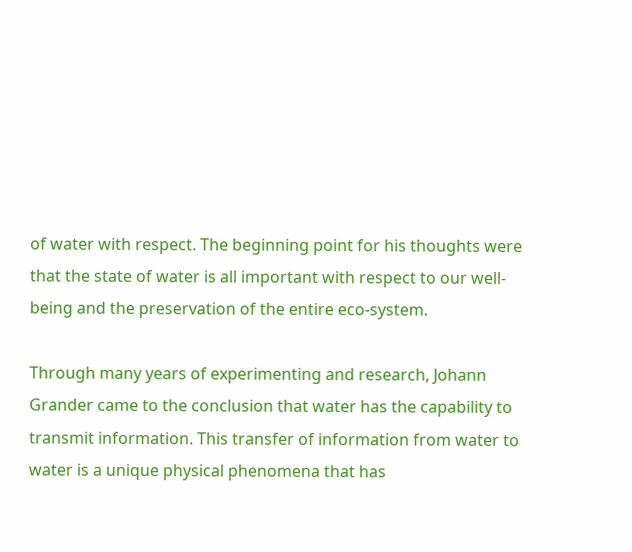of water with respect. The beginning point for his thoughts were that the state of water is all important with respect to our well-being and the preservation of the entire eco-system.

Through many years of experimenting and research, Johann Grander came to the conclusion that water has the capability to transmit information. This transfer of information from water to water is a unique physical phenomena that has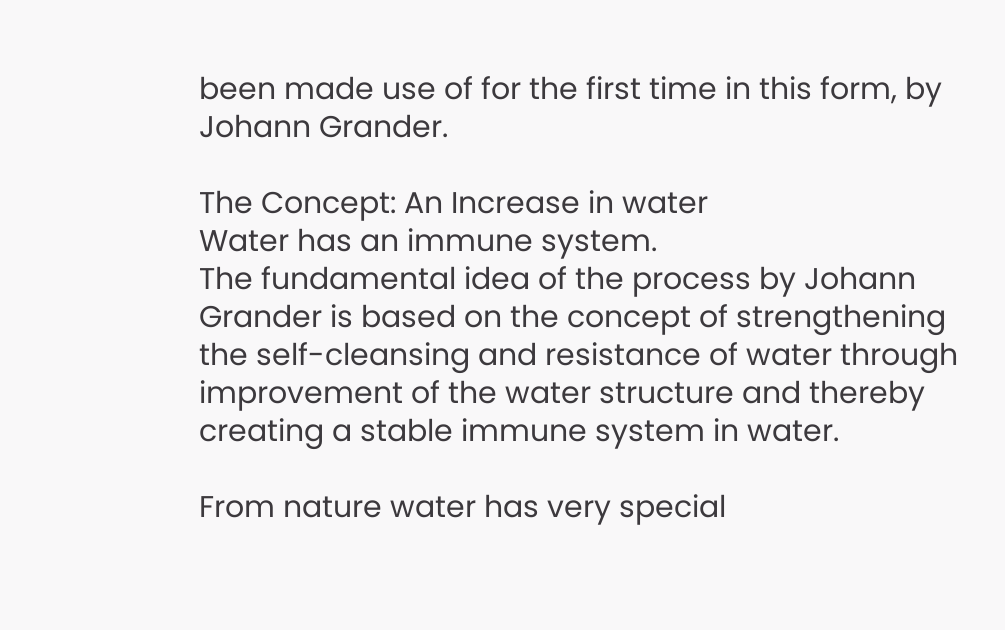been made use of for the first time in this form, by Johann Grander.

The Concept: An Increase in water
Water has an immune system.
The fundamental idea of the process by Johann Grander is based on the concept of strengthening the self-cleansing and resistance of water through improvement of the water structure and thereby creating a stable immune system in water.

From nature water has very special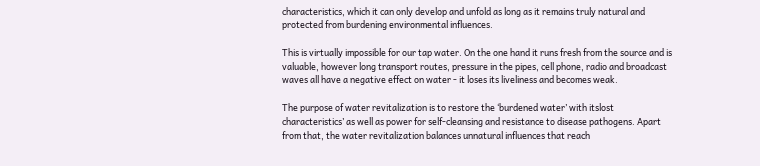characteristics, which it can only develop and unfold as long as it remains truly natural and protected from burdening environmental influences.

This is virtually impossible for our tap water. On the one hand it runs fresh from the source and is valuable, however long transport routes, pressure in the pipes, cell phone, radio and broadcast waves all have a negative effect on water - it loses its liveliness and becomes weak.

The purpose of water revitalization is to restore the ‘burdened water’ with itslost characteristics’ as well as power for self-cleansing and resistance to disease pathogens. Apart from that, the water revitalization balances unnatural influences that reach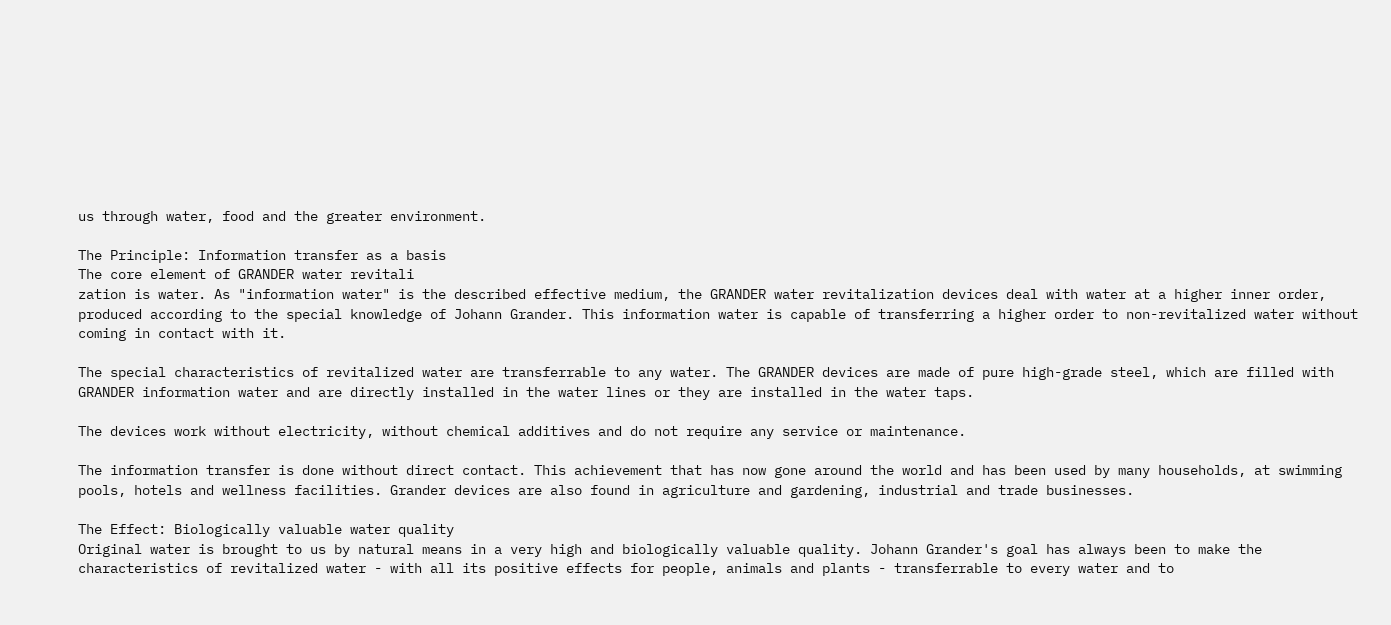us through water, food and the greater environment.

The Principle: Information transfer as a basis
The core element of GRANDER water revitali
zation is water. As "information water" is the described effective medium, the GRANDER water revitalization devices deal with water at a higher inner order, produced according to the special knowledge of Johann Grander. This information water is capable of transferring a higher order to non-revitalized water without coming in contact with it.

The special characteristics of revitalized water are transferrable to any water. The GRANDER devices are made of pure high-grade steel, which are filled with GRANDER information water and are directly installed in the water lines or they are installed in the water taps.

The devices work without electricity, without chemical additives and do not require any service or maintenance.

The information transfer is done without direct contact. This achievement that has now gone around the world and has been used by many households, at swimming pools, hotels and wellness facilities. Grander devices are also found in agriculture and gardening, industrial and trade businesses.

The Effect: Biologically valuable water quality
Original water is brought to us by natural means in a very high and biologically valuable quality. Johann Grander's goal has always been to make the characteristics of revitalized water - with all its positive effects for people, animals and plants - transferrable to every water and to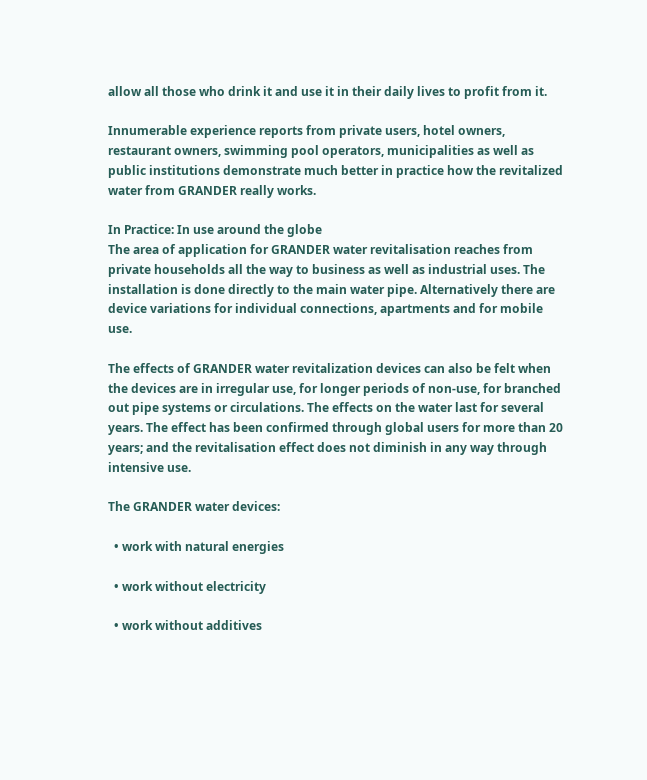allow all those who drink it and use it in their daily lives to profit from it.

Innumerable experience reports from private users, hotel owners, restaurant owners, swimming pool operators, municipalities as well as public institutions demonstrate much better in practice how the revitalized water from GRANDER really works.

In Practice: In use around the globe
The area of application for GRANDER water revitalisation reaches from private households all the way to business as well as industrial uses. The installation is done directly to the main water pipe. Alternatively there are device variations for individual connections, apartments and for mobile use.

The effects of GRANDER water revitalization devices can also be felt when the devices are in irregular use, for longer periods of non-use, for branched out pipe systems or circulations. The effects on the water last for several years. The effect has been confirmed through global users for more than 20 years; and the revitalisation effect does not diminish in any way through intensive use.

The GRANDER water devices:

  • work with natural energies

  • work without electricity

  • work without additives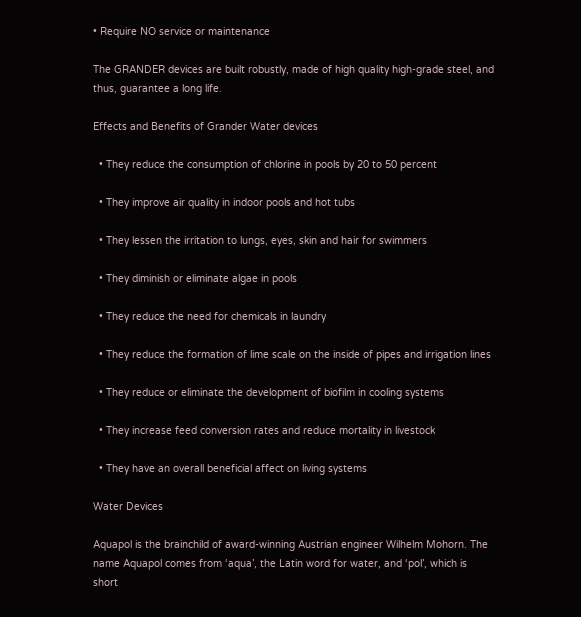• Require NO service or maintenance

The GRANDER devices are built robustly, made of high quality high-grade steel, and thus, guarantee a long life.

Effects and Benefits of Grander Water devices

  • They reduce the consumption of chlorine in pools by 20 to 50 percent

  • They improve air quality in indoor pools and hot tubs

  • They lessen the irritation to lungs, eyes, skin and hair for swimmers

  • They diminish or eliminate algae in pools

  • They reduce the need for chemicals in laundry

  • They reduce the formation of lime scale on the inside of pipes and irrigation lines

  • They reduce or eliminate the development of biofilm in cooling systems

  • They increase feed conversion rates and reduce mortality in livestock

  • They have an overall beneficial affect on living systems

Water Devices

Aquapol is the brainchild of award-winning Austrian engineer Wilhelm Mohorn. The name Aquapol comes from ‘aqua’, the Latin word for water, and ‘pol’, which is short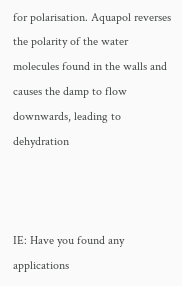for polarisation. Aquapol reverses the polarity of the water molecules found in the walls and causes the damp to flow downwards, leading to dehydration



IE: Have you found any applications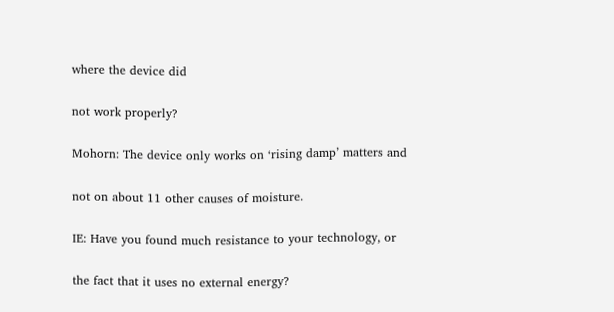where the device did

not work properly?

Mohorn: The device only works on ‘rising damp’ matters and

not on about 11 other causes of moisture.

IE: Have you found much resistance to your technology, or

the fact that it uses no external energy?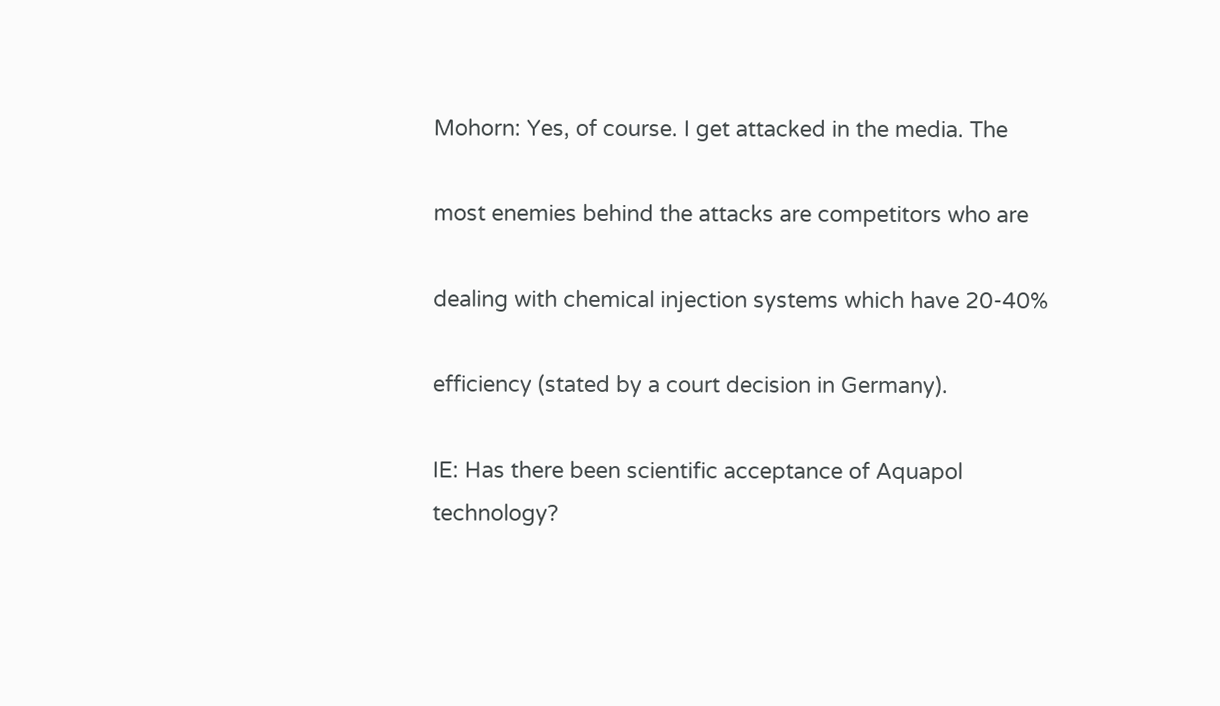Mohorn: Yes, of course. I get attacked in the media. The

most enemies behind the attacks are competitors who are

dealing with chemical injection systems which have 20-40%

efficiency (stated by a court decision in Germany).

IE: Has there been scientific acceptance of Aquapol technology?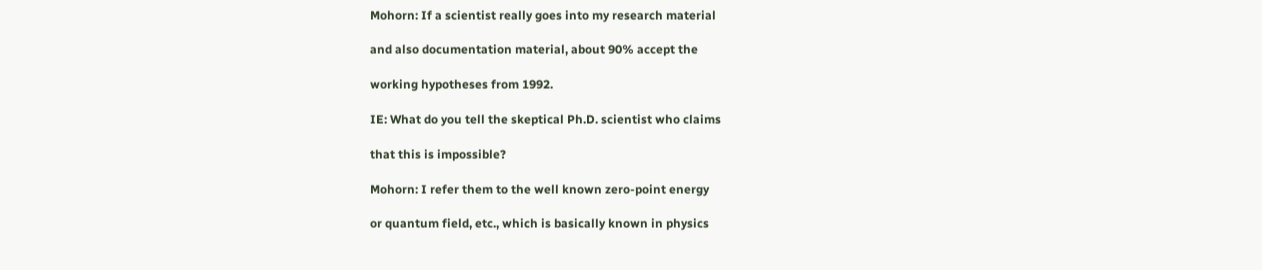Mohorn: If a scientist really goes into my research material

and also documentation material, about 90% accept the

working hypotheses from 1992.

IE: What do you tell the skeptical Ph.D. scientist who claims

that this is impossible?

Mohorn: I refer them to the well known zero-point energy

or quantum field, etc., which is basically known in physics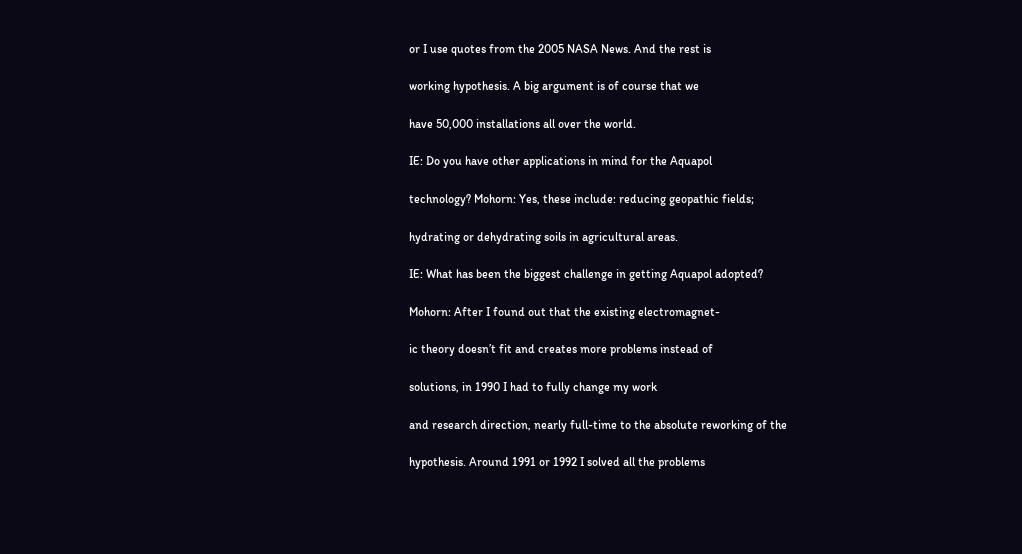or I use quotes from the 2005 NASA News. And the rest is

working hypothesis. A big argument is of course that we

have 50,000 installations all over the world.

IE: Do you have other applications in mind for the Aquapol

technology? Mohorn: Yes, these include: reducing geopathic fields;

hydrating or dehydrating soils in agricultural areas.

IE: What has been the biggest challenge in getting Aquapol adopted?

Mohorn: After I found out that the existing electromagnet-

ic theory doesn’t fit and creates more problems instead of

solutions, in 1990 I had to fully change my work

and research direction, nearly full-time to the absolute reworking of the

hypothesis. Around 1991 or 1992 I solved all the problems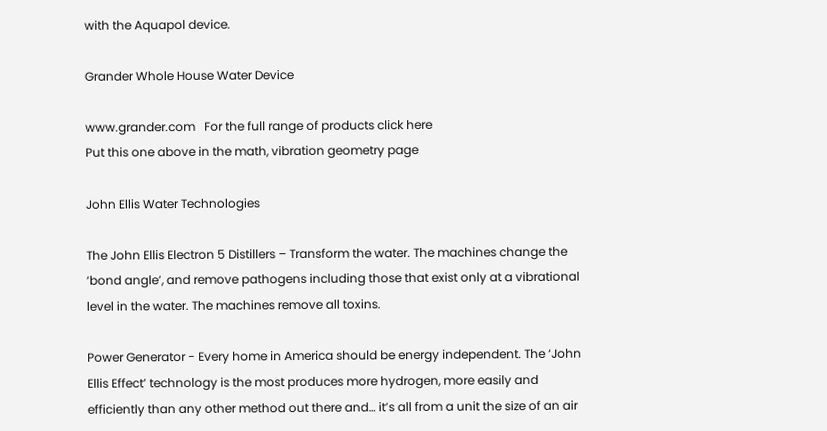with the Aquapol device.

Grander Whole House Water Device

www.grander.com   For the full range of products click here
Put this one above in the math, vibration geometry page

John Ellis Water Technologies

The John Ellis Electron 5 Distillers – Transform the water. The machines change the ‘bond angle’, and remove pathogens including those that exist only at a vibrational level in the water. The machines remove all toxins.

Power Generator - Every home in America should be energy independent. The ‘John Ellis Effect’ technology is the most produces more hydrogen, more easily and efficiently than any other method out there and… it’s all from a unit the size of an air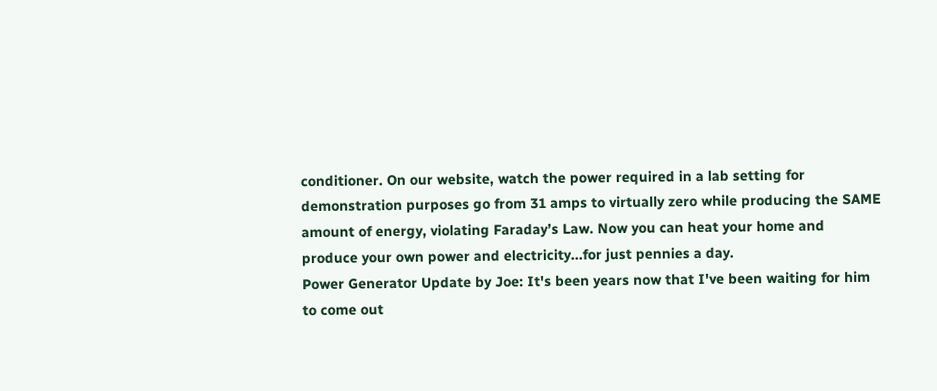conditioner. On our website, watch the power required in a lab setting for demonstration purposes go from 31 amps to virtually zero while producing the SAME amount of energy, violating Faraday’s Law. Now you can heat your home and produce your own power and electricity...for just pennies a day.
Power Generator Update by Joe: It's been years now that I've been waiting for him to come out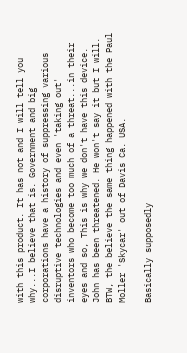with this product. It has not and I will tell you why...I believe that is. Government and big corporations have a history of suppressing various disruptive technologies and even 'taking out' inventors who become too much of a threat...in their eyes and so, This is why we don't have this device. John has been threatened. He won't say it but I will. BTW, the believe the same thing happened with the Paul Moller 'Skycar' out of Davis Ca. USA.

Basically supposedly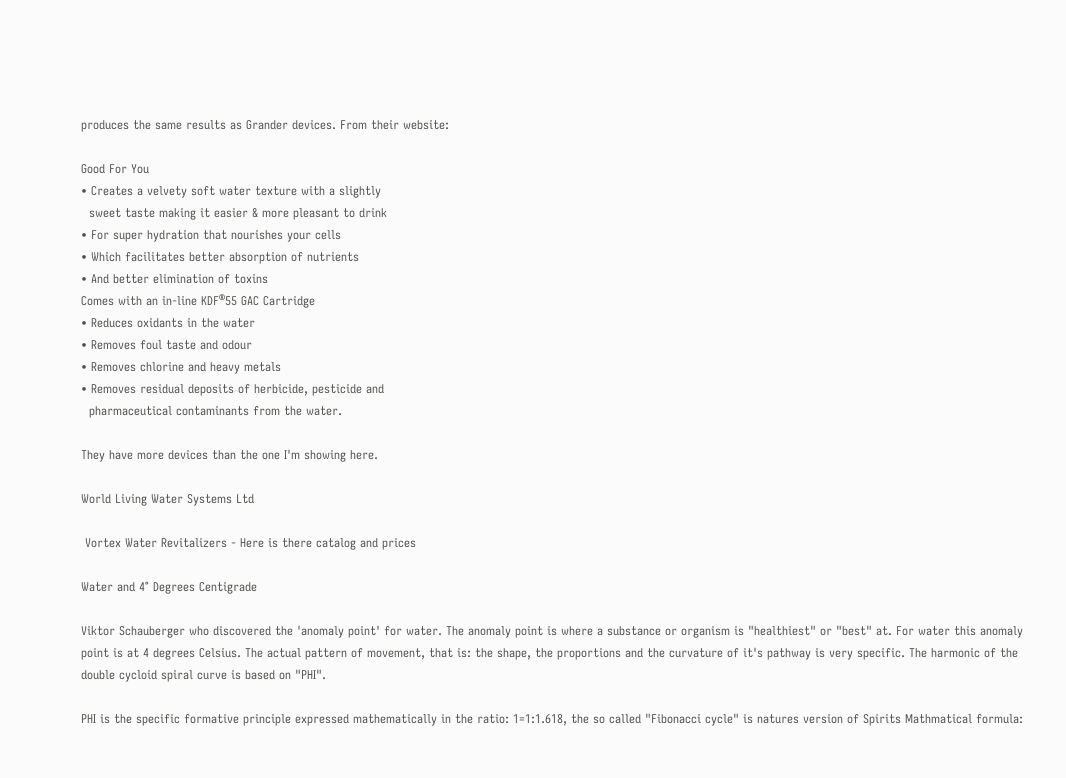produces the same results as Grander devices. From their website:

Good For You
• Creates a velvety soft water texture with a slightly
  sweet taste making it easier & more pleasant to drink
• For super hydration that nourishes your cells
• Which facilitates better absorption of nutrients
• And better elimination of toxins
Comes with an in-line KDF®55 GAC Cartridge
• Reduces oxidants in the water
• Removes foul taste and odour
• Removes chlorine and heavy metals
• Removes residual deposits of herbicide, pesticide and
  pharmaceutical contaminants from the water.

They have more devices than the one I'm showing here.

World Living Water Systems Ltd

 Vortex Water Revitalizers - Here is there catalog and prices

Water and 4° Degrees Centigrade

Viktor Schauberger who discovered the 'anomaly point' for water. The anomaly point is where a substance or organism is "healthiest" or "best" at. For water this anomaly point is at 4 degrees Celsius. The actual pattern of movement, that is: the shape, the proportions and the curvature of it's pathway is very specific. The harmonic of the double cycloid spiral curve is based on "PHI".

PHI is the specific formative principle expressed mathematically in the ratio: 1=1:1.618, the so called "Fibonacci cycle" is natures version of Spirits Mathmatical formula: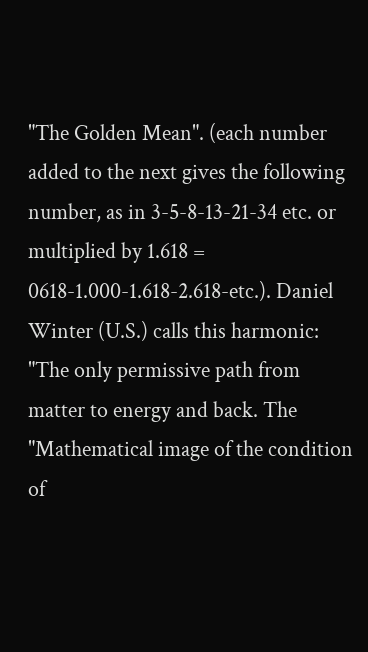"The Golden Mean". (each number added to the next gives the following number, as in 3-5-8-13-21-34 etc. or multiplied by 1.618 = 0618-1.000-1.618-2.618-etc.). Daniel Winter (U.S.) calls this harmonic: "The only permissive path from matter to energy and back. The "Mathematical image of the condition of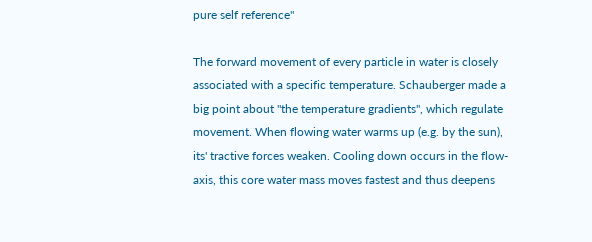pure self reference"

The forward movement of every particle in water is closely associated with a specific temperature. Schauberger made a big point about "the temperature gradients", which regulate movement. When flowing water warms up (e.g. by the sun), its' tractive forces weaken. Cooling down occurs in the flow-axis, this core water mass moves fastest and thus deepens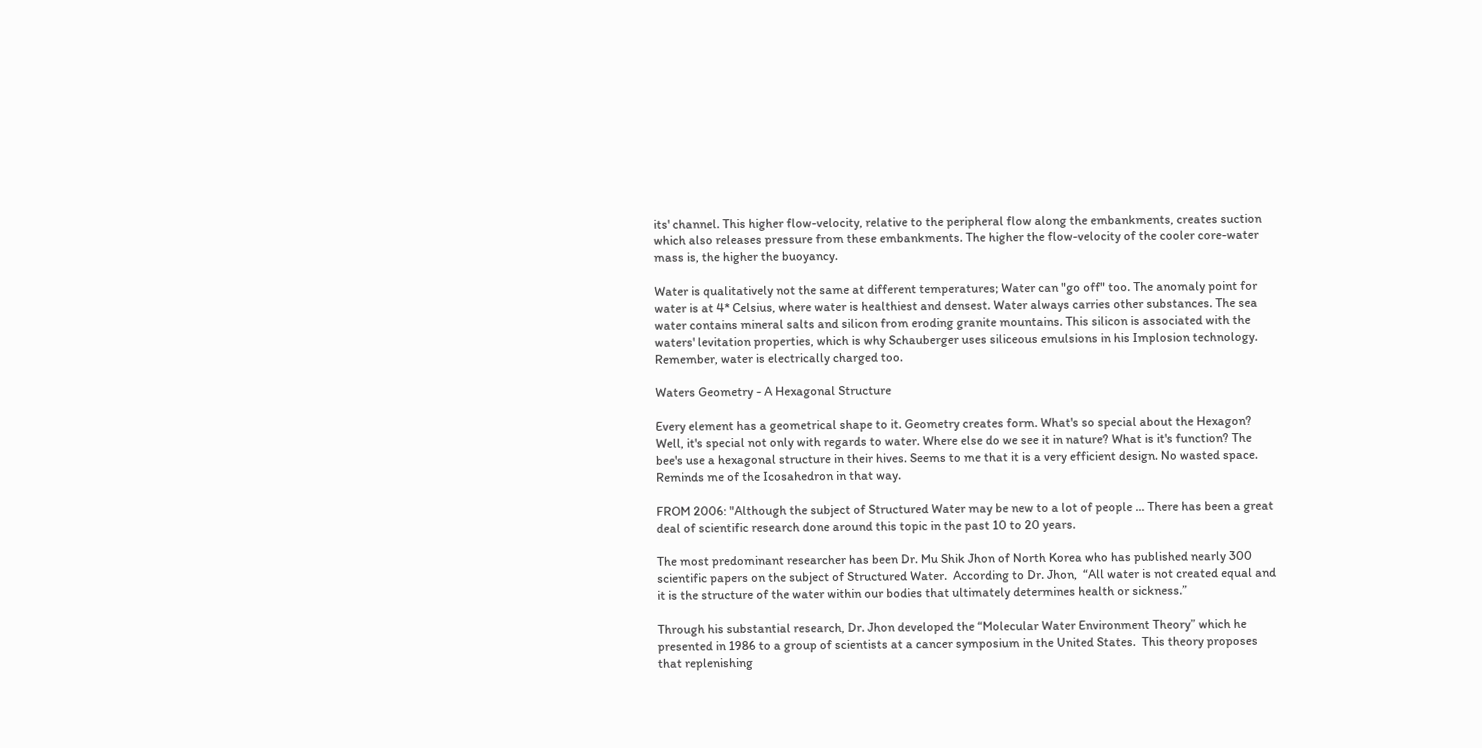its' channel. This higher flow-velocity, relative to the peripheral flow along the embankments, creates suction which also releases pressure from these embankments. The higher the flow-velocity of the cooler core-water mass is, the higher the buoyancy.

Water is qualitatively not the same at different temperatures; Water can "go off" too. The anomaly point for water is at 4* Celsius, where water is healthiest and densest. Water always carries other substances. The sea water contains mineral salts and silicon from eroding granite mountains. This silicon is associated with the waters' levitation properties, which is why Schauberger uses siliceous emulsions in his Implosion technology. Remember, water is electrically charged too.

Waters Geometry - A Hexagonal Structure

Every element has a geometrical shape to it. Geometry creates form. What's so special about the Hexagon? Well, it's special not only with regards to water. Where else do we see it in nature? What is it's function? The bee's use a hexagonal structure in their hives. Seems to me that it is a very efficient design. No wasted space. Reminds me of the Icosahedron in that way.

FROM 2006: "Although the subject of Structured Water may be new to a lot of people ... There has been a great deal of scientific research done around this topic in the past 10 to 20 years.

The most predominant researcher has been Dr. Mu Shik Jhon of North Korea who has published nearly 300 scientific papers on the subject of Structured Water.  According to Dr. Jhon,  “All water is not created equal and it is the structure of the water within our bodies that ultimately determines health or sickness.”

Through his substantial research, Dr. Jhon developed the “Molecular Water Environment Theory” which he presented in 1986 to a group of scientists at a cancer symposium in the United States.  This theory proposes that replenishing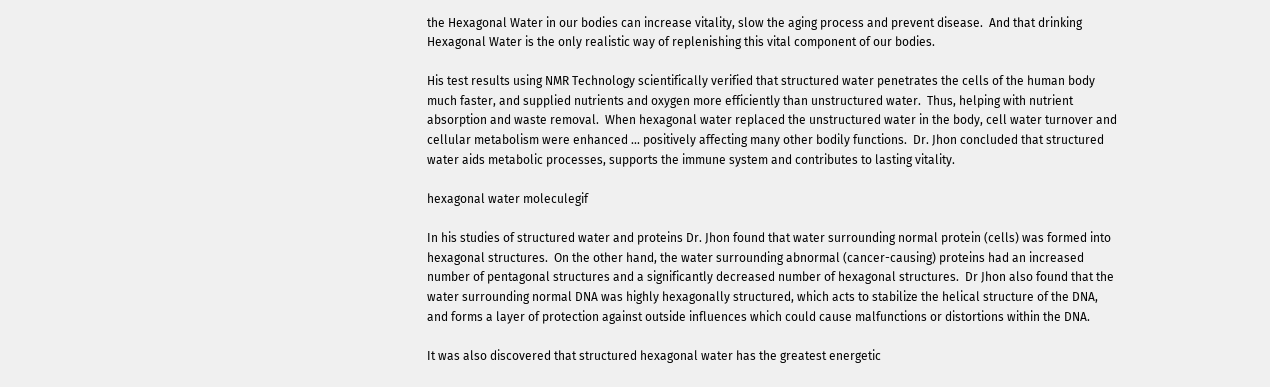the Hexagonal Water in our bodies can increase vitality, slow the aging process and prevent disease.  And that drinking Hexagonal Water is the only realistic way of replenishing this vital component of our bodies.

His test results using NMR Technology scientifically verified that structured water penetrates the cells of the human body much faster, and supplied nutrients and oxygen more efficiently than unstructured water.  Thus, helping with nutrient absorption and waste removal.  When hexagonal water replaced the unstructured water in the body, cell water turnover and cellular metabolism were enhanced ... positively affecting many other bodily functions.  Dr. Jhon concluded that structured water aids metabolic processes, supports the immune system and contributes to lasting vitality.

hexagonal water moleculegif

In his studies of structured water and proteins Dr. Jhon found that water surrounding normal protein (cells) was formed into hexagonal structures.  On the other hand, the water surrounding abnormal (cancer-causing) proteins had an increased number of pentagonal structures and a significantly decreased number of hexagonal structures.  Dr Jhon also found that the water surrounding normal DNA was highly hexagonally structured, which acts to stabilize the helical structure of the DNA, and forms a layer of protection against outside influences which could cause malfunctions or distortions within the DNA.

It was also discovered that structured hexagonal water has the greatest energetic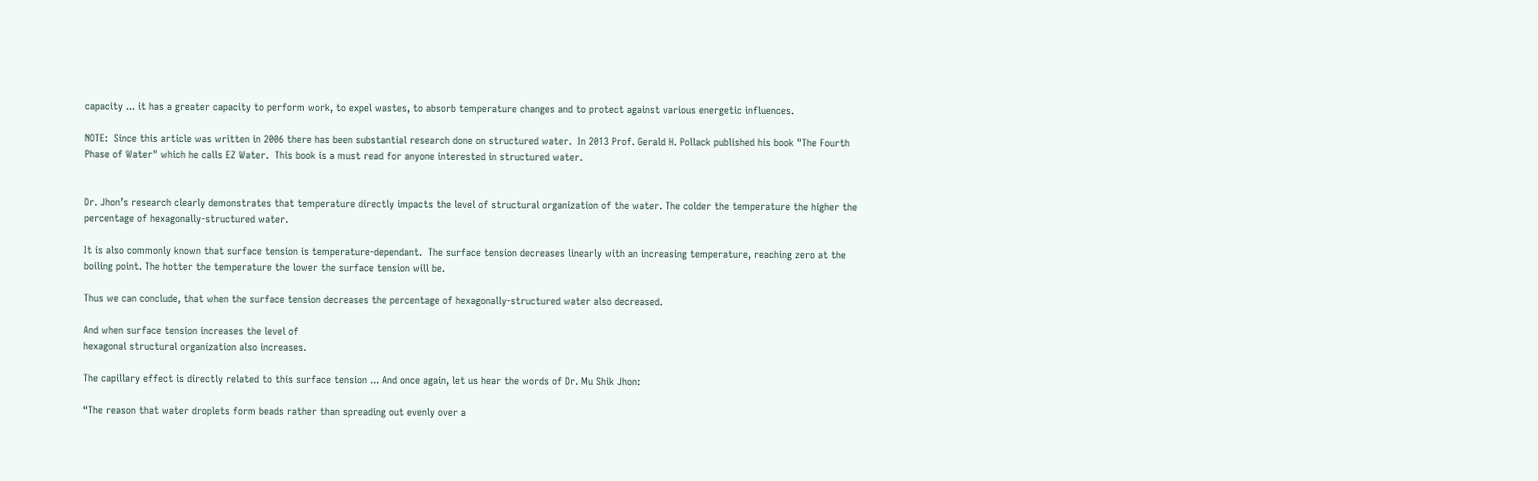capacity ... it has a greater capacity to perform work, to expel wastes, to absorb temperature changes and to protect against various energetic influences.

NOTE:  Since this article was written in 2006 there has been substantial research done on structured water.  In 2013 Prof. Gerald H. Pollack published his book "The Fourth Phase of Water" which he calls EZ Water.  This book is a must read for anyone interested in structured water.


Dr. Jhon’s research clearly demonstrates that temperature directly impacts the level of structural organization of the water. The colder the temperature the higher the percentage of hexagonally-structured water.

It is also commonly known that surface tension is temperature-dependant.  The surface tension decreases linearly with an increasing temperature, reaching zero at the boiling point. The hotter the temperature the lower the surface tension will be.

Thus we can conclude, that when the surface tension decreases the percentage of hexagonally-structured water also decreased.

And when surface tension increases the level of
hexagonal structural organization also increases.

The capillary effect is directly related to this surface tension ... And once again, let us hear the words of Dr. Mu Shik Jhon:

“The reason that water droplets form beads rather than spreading out evenly over a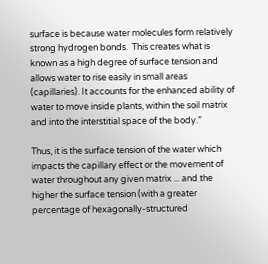surface is because water molecules form relatively strong hydrogen bonds.  This creates what is known as a high degree of surface tension and allows water to rise easily in small areas (capillaries). It accounts for the enhanced ability of water to move inside plants, within the soil matrix and into the interstitial space of the body.”

Thus, it is the surface tension of the water which impacts the capillary effect or the movement of water throughout any given matrix ... and the higher the surface tension (with a greater percentage of hexagonally-structured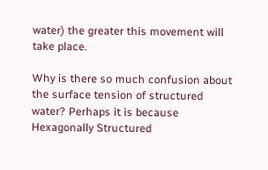water) the greater this movement will take place.

Why is there so much confusion about the surface tension of structured water? Perhaps it is because Hexagonally Structured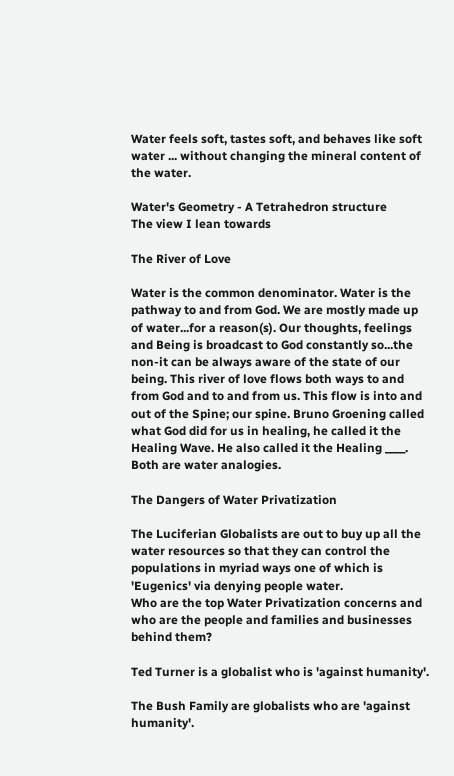Water feels soft, tastes soft, and behaves like soft water ... without changing the mineral content of the water.

Water's Geometry - A Tetrahedron structure
The view I lean towards

The River of Love

Water is the common denominator. Water is the pathway to and from God. We are mostly made up of water...for a reason(s). Our thoughts, feelings and Being is broadcast to God constantly so...the non-it can be always aware of the state of our being. This river of love flows both ways to and from God and to and from us. This flow is into and out of the Spine; our spine. Bruno Groening called what God did for us in healing, he called it the Healing Wave. He also called it the Healing ____. Both are water analogies.

The Dangers of Water Privatization

The Luciferian Globalists are out to buy up all the water resources so that they can control the populations in myriad ways one of which is 'Eugenics' via denying people water.
Who are the top Water Privatization concerns and who are the people and families and businesses behind them?

Ted Turner is a globalist who is 'against humanity'.

The Bush Family are globalists who are 'against humanity'.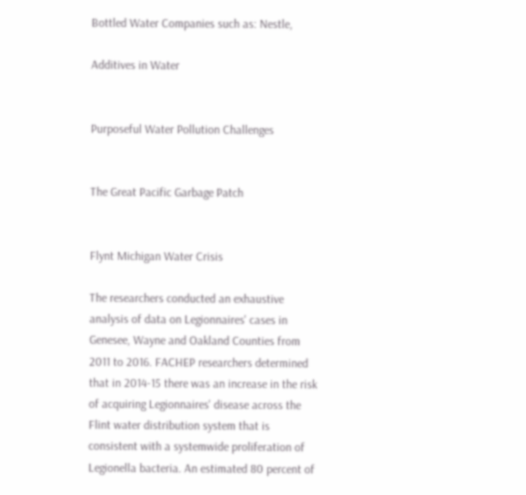Bottled Water Companies such as: Nestle,

Additives in Water


Purposeful Water Pollution Challenges


The Great Pacific Garbage Patch


Flynt Michigan Water Crisis

The researchers conducted an exhaustive analysis of data on Legionnaires' cases in Genesee, Wayne and Oakland Counties from 2011 to 2016. FACHEP researchers determined that in 2014-15 there was an increase in the risk of acquiring Legionnaires' disease across the Flint water distribution system that is consistent with a systemwide proliferation of Legionella bacteria. An estimated 80 percent of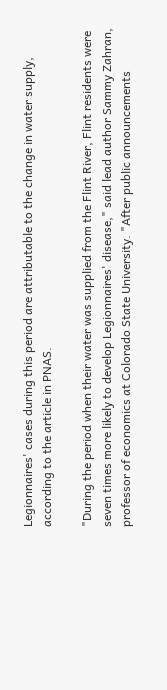Legionnaires' cases during this period are attributable to the change in water supply, according to the article in PNAS.

"During the period when their water was supplied from the Flint River, Flint residents were seven times more likely to develop Legionnaires' disease," said lead author Sammy Zahran, professor of economics at Colorado State University. "After public announcements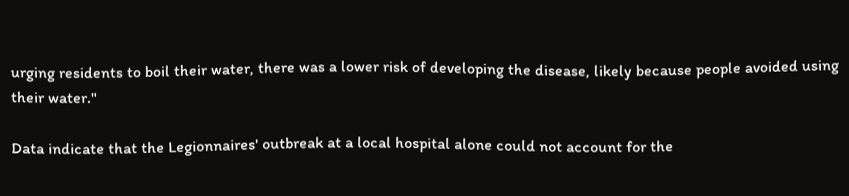urging residents to boil their water, there was a lower risk of developing the disease, likely because people avoided using their water."

Data indicate that the Legionnaires' outbreak at a local hospital alone could not account for the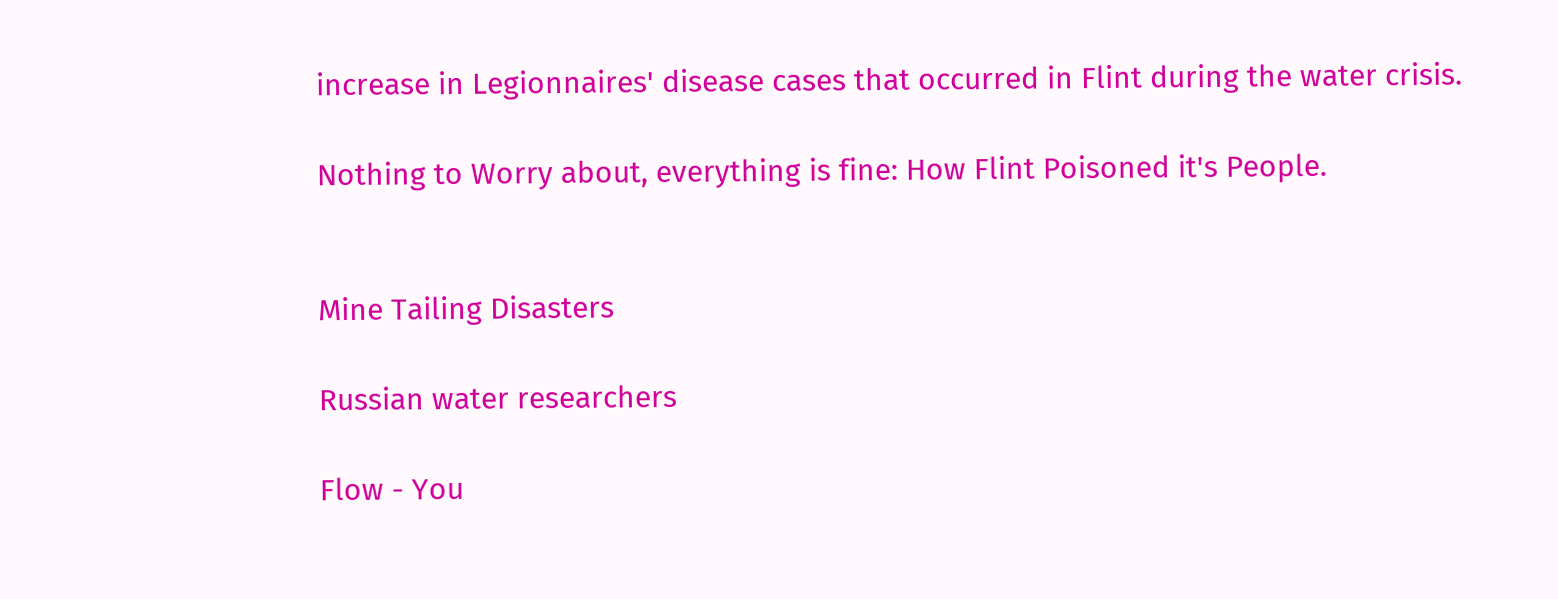increase in Legionnaires' disease cases that occurred in Flint during the water crisis.

Nothing to Worry about, everything is fine: How Flint Poisoned it's People.


Mine Tailing Disasters

Russian water researchers

Flow - You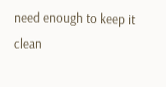need enough to keep it clean